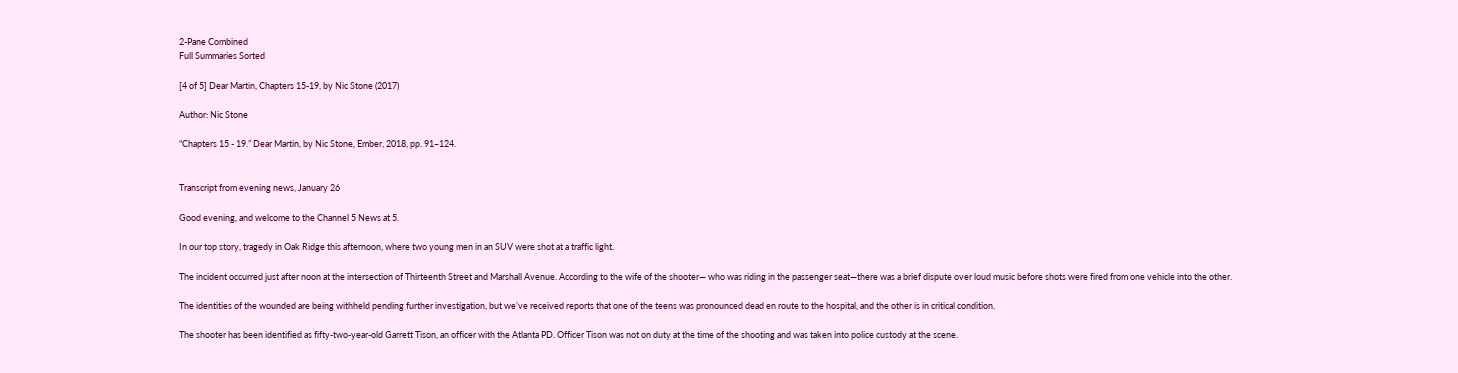2-Pane Combined
Full Summaries Sorted

[4 of 5] Dear Martin, Chapters 15-19, by Nic Stone (2017)

Author: Nic Stone

“Chapters 15 - 19.” Dear Martin, by Nic Stone, Ember, 2018, pp. 91–124.


Transcript from evening news, January 26

Good evening, and welcome to the Channel 5 News at 5.

In our top story, tragedy in Oak Ridge this afternoon, where two young men in an SUV were shot at a traffic light.

The incident occurred just after noon at the intersection of Thirteenth Street and Marshall Avenue. According to the wife of the shooter— who was riding in the passenger seat—there was a brief dispute over loud music before shots were fired from one vehicle into the other.

The identities of the wounded are being withheld pending further investigation, but we’ve received reports that one of the teens was pronounced dead en route to the hospital, and the other is in critical condition.

The shooter has been identified as fifty-two-year-old Garrett Tison, an officer with the Atlanta PD. Officer Tison was not on duty at the time of the shooting and was taken into police custody at the scene.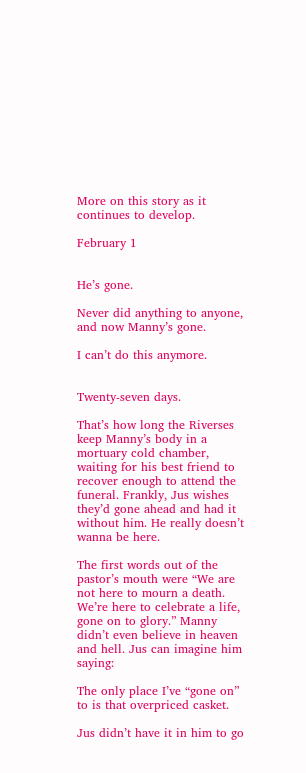More on this story as it continues to develop.

February 1


He’s gone.

Never did anything to anyone, and now Manny’s gone.

I can’t do this anymore.


Twenty-seven days.

That’s how long the Riverses keep Manny’s body in a mortuary cold chamber, waiting for his best friend to recover enough to attend the funeral. Frankly, Jus wishes they’d gone ahead and had it without him. He really doesn’t wanna be here.

The first words out of the pastor’s mouth were “We are not here to mourn a death. We’re here to celebrate a life, gone on to glory.” Manny didn’t even believe in heaven and hell. Jus can imagine him saying:

The only place I’ve “gone on” to is that overpriced casket.

Jus didn’t have it in him to go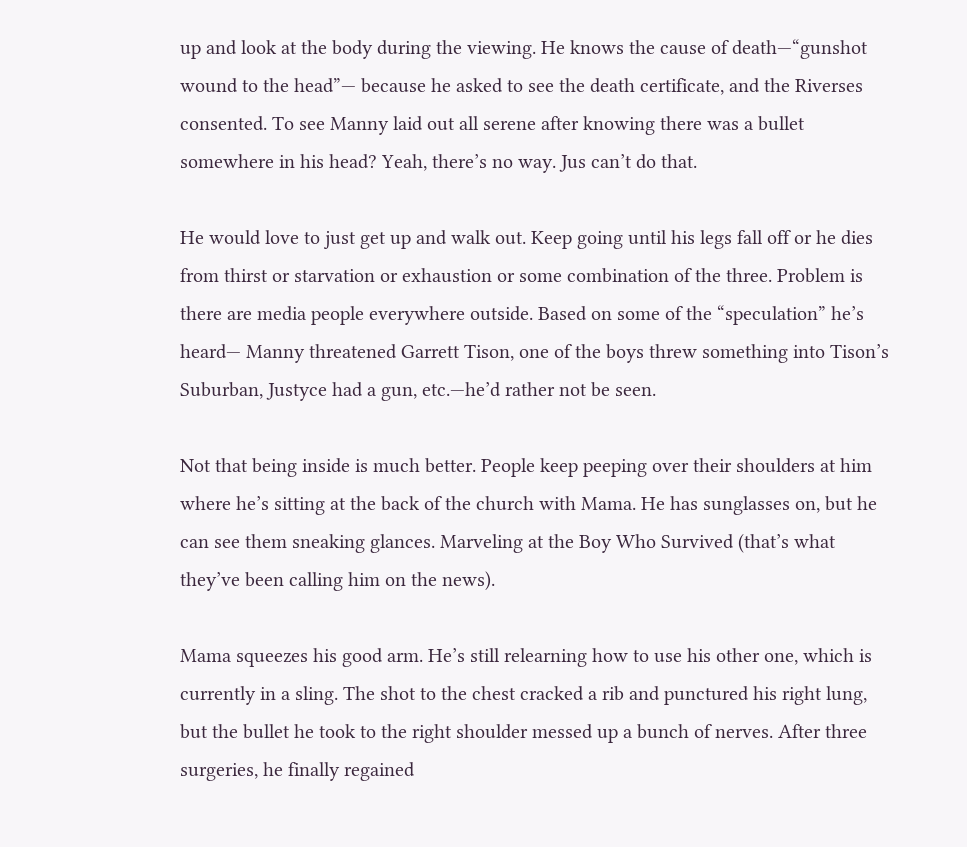up and look at the body during the viewing. He knows the cause of death—“gunshot wound to the head”— because he asked to see the death certificate, and the Riverses consented. To see Manny laid out all serene after knowing there was a bullet somewhere in his head? Yeah, there’s no way. Jus can’t do that.

He would love to just get up and walk out. Keep going until his legs fall off or he dies from thirst or starvation or exhaustion or some combination of the three. Problem is there are media people everywhere outside. Based on some of the “speculation” he’s heard— Manny threatened Garrett Tison, one of the boys threw something into Tison’s Suburban, Justyce had a gun, etc.—he’d rather not be seen.

Not that being inside is much better. People keep peeping over their shoulders at him where he’s sitting at the back of the church with Mama. He has sunglasses on, but he can see them sneaking glances. Marveling at the Boy Who Survived (that’s what they’ve been calling him on the news).

Mama squeezes his good arm. He’s still relearning how to use his other one, which is currently in a sling. The shot to the chest cracked a rib and punctured his right lung, but the bullet he took to the right shoulder messed up a bunch of nerves. After three surgeries, he finally regained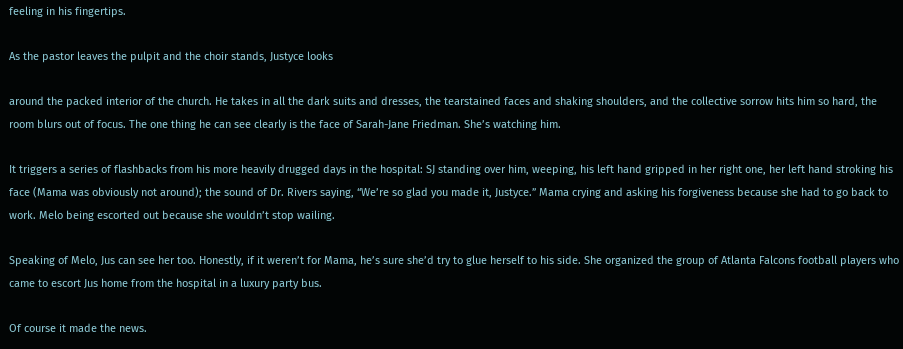feeling in his fingertips.

As the pastor leaves the pulpit and the choir stands, Justyce looks

around the packed interior of the church. He takes in all the dark suits and dresses, the tearstained faces and shaking shoulders, and the collective sorrow hits him so hard, the room blurs out of focus. The one thing he can see clearly is the face of Sarah-Jane Friedman. She’s watching him.

It triggers a series of flashbacks from his more heavily drugged days in the hospital: SJ standing over him, weeping, his left hand gripped in her right one, her left hand stroking his face (Mama was obviously not around); the sound of Dr. Rivers saying, “We’re so glad you made it, Justyce.” Mama crying and asking his forgiveness because she had to go back to work. Melo being escorted out because she wouldn’t stop wailing.

Speaking of Melo, Jus can see her too. Honestly, if it weren’t for Mama, he’s sure she’d try to glue herself to his side. She organized the group of Atlanta Falcons football players who came to escort Jus home from the hospital in a luxury party bus.

Of course it made the news.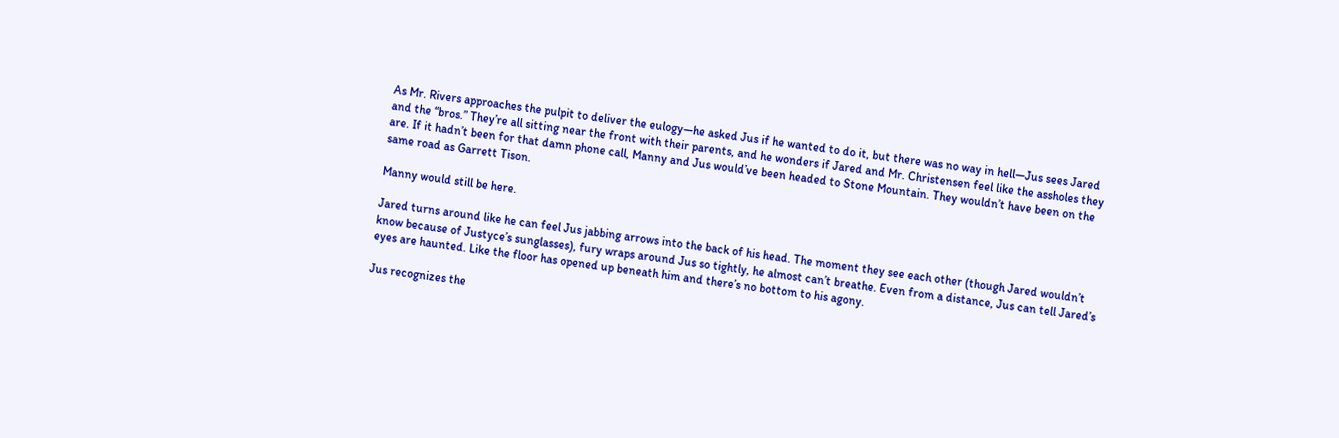As Mr. Rivers approaches the pulpit to deliver the eulogy—he asked Jus if he wanted to do it, but there was no way in hell—Jus sees Jared and the “bros.” They’re all sitting near the front with their parents, and he wonders if Jared and Mr. Christensen feel like the assholes they are. If it hadn’t been for that damn phone call, Manny and Jus would’ve been headed to Stone Mountain. They wouldn’t have been on the same road as Garrett Tison.

Manny would still be here.

Jared turns around like he can feel Jus jabbing arrows into the back of his head. The moment they see each other (though Jared wouldn’t know because of Justyce’s sunglasses), fury wraps around Jus so tightly, he almost can’t breathe. Even from a distance, Jus can tell Jared’s eyes are haunted. Like the floor has opened up beneath him and there’s no bottom to his agony.

Jus recognizes the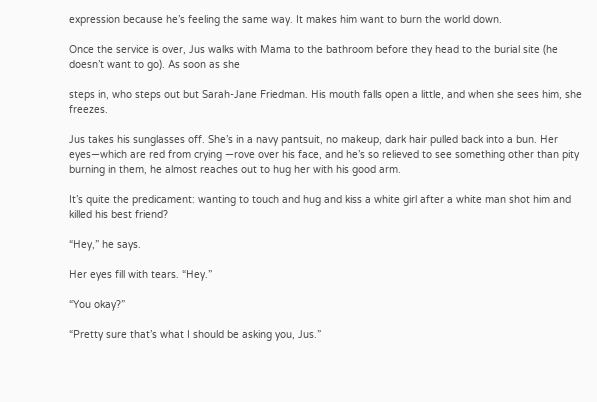expression because he’s feeling the same way. It makes him want to burn the world down.

Once the service is over, Jus walks with Mama to the bathroom before they head to the burial site (he doesn’t want to go). As soon as she

steps in, who steps out but Sarah-Jane Friedman. His mouth falls open a little, and when she sees him, she freezes.

Jus takes his sunglasses off. She’s in a navy pantsuit, no makeup, dark hair pulled back into a bun. Her eyes—which are red from crying —rove over his face, and he’s so relieved to see something other than pity burning in them, he almost reaches out to hug her with his good arm.

It’s quite the predicament: wanting to touch and hug and kiss a white girl after a white man shot him and killed his best friend?

“Hey,” he says.

Her eyes fill with tears. “Hey.”

“You okay?”

“Pretty sure that’s what I should be asking you, Jus.”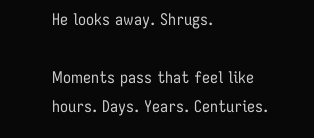He looks away. Shrugs.

Moments pass that feel like hours. Days. Years. Centuries.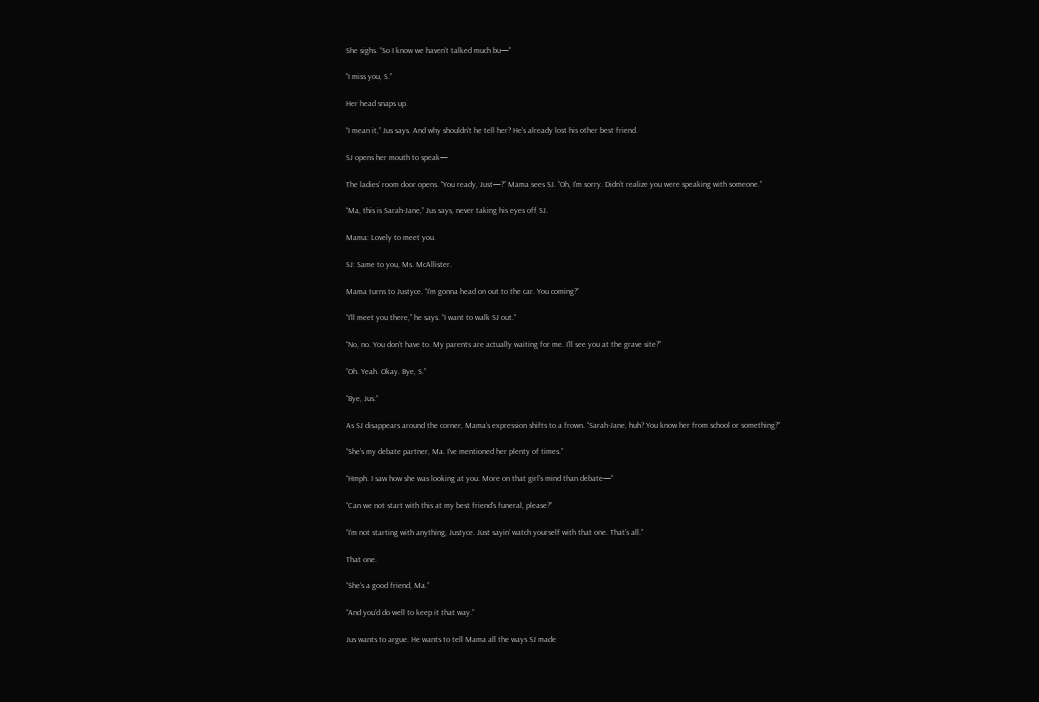She sighs. “So I know we haven’t talked much bu—”

“I miss you, S.”

Her head snaps up.

“I mean it,” Jus says. And why shouldn’t he tell her? He’s already lost his other best friend.

SJ opens her mouth to speak—

The ladies’ room door opens. “You ready, Just—?” Mama sees SJ. “Oh, I’m sorry. Didn’t realize you were speaking with someone.”

“Ma, this is Sarah-Jane,” Jus says, never taking his eyes off SJ.

Mama: Lovely to meet you.

SJ: Same to you, Ms. McAllister.

Mama turns to Justyce. “I’m gonna head on out to the car. You coming?”

“I’ll meet you there,” he says. “I want to walk SJ out.”

“No, no. You don’t have to. My parents are actually waiting for me. I’ll see you at the grave site?”

“Oh. Yeah. Okay. Bye, S.”

“Bye, Jus.”

As SJ disappears around the corner, Mama’s expression shifts to a frown. “Sarah-Jane, huh? You know her from school or something?”

“She’s my debate partner, Ma. I’ve mentioned her plenty of times.”

“Hmph. I saw how she was looking at you. More on that girl’s mind than debate—”

“Can we not start with this at my best friend’s funeral, please?”

“I’m not starting with anything, Justyce. Just sayin’ watch yourself with that one. That’s all.”

That one.

“She’s a good friend, Ma.”

“And you’d do well to keep it that way.”

Jus wants to argue. He wants to tell Mama all the ways SJ made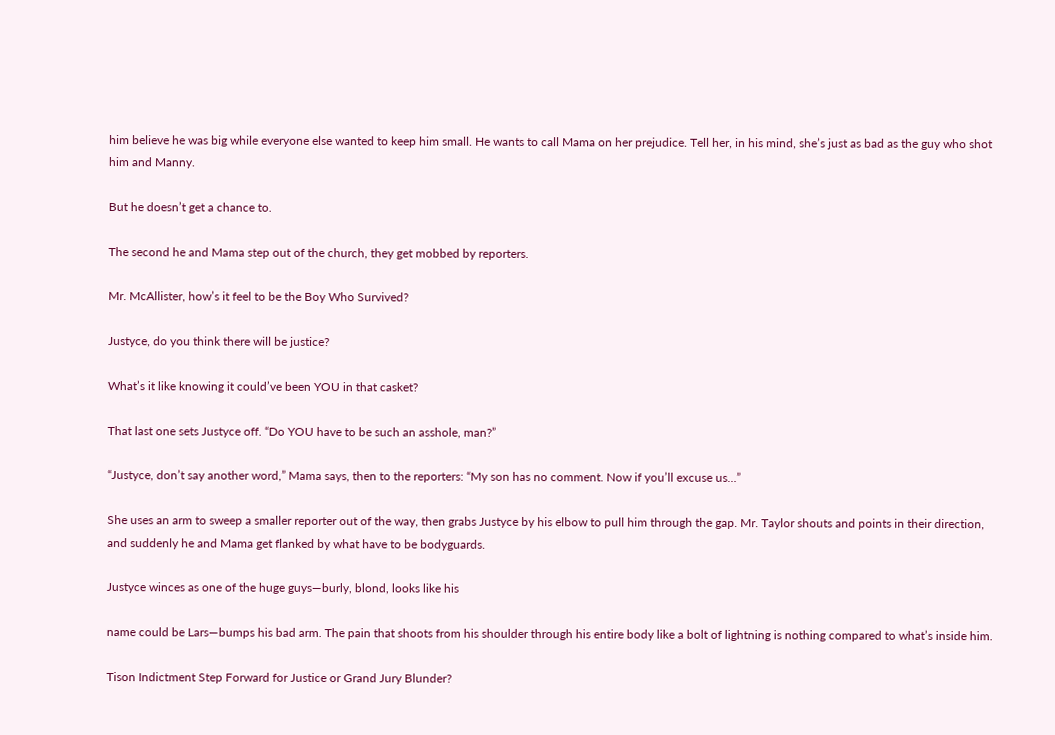him believe he was big while everyone else wanted to keep him small. He wants to call Mama on her prejudice. Tell her, in his mind, she’s just as bad as the guy who shot him and Manny.

But he doesn’t get a chance to.

The second he and Mama step out of the church, they get mobbed by reporters.

Mr. McAllister, how’s it feel to be the Boy Who Survived?

Justyce, do you think there will be justice?

What’s it like knowing it could’ve been YOU in that casket?

That last one sets Justyce off. “Do YOU have to be such an asshole, man?”

“Justyce, don’t say another word,” Mama says, then to the reporters: “My son has no comment. Now if you’ll excuse us…”

She uses an arm to sweep a smaller reporter out of the way, then grabs Justyce by his elbow to pull him through the gap. Mr. Taylor shouts and points in their direction, and suddenly he and Mama get flanked by what have to be bodyguards.

Justyce winces as one of the huge guys—burly, blond, looks like his

name could be Lars—bumps his bad arm. The pain that shoots from his shoulder through his entire body like a bolt of lightning is nothing compared to what’s inside him.

Tison Indictment Step Forward for Justice or Grand Jury Blunder?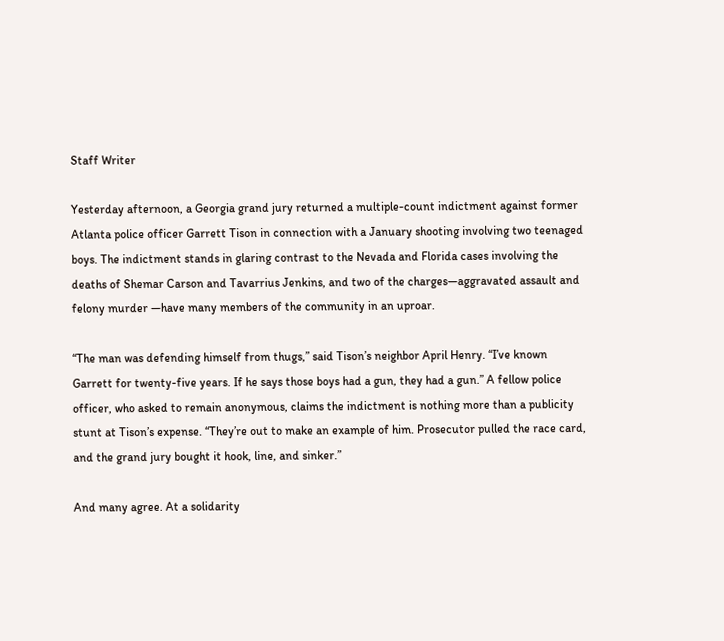Staff Writer

Yesterday afternoon, a Georgia grand jury returned a multiple-count indictment against former Atlanta police officer Garrett Tison in connection with a January shooting involving two teenaged boys. The indictment stands in glaring contrast to the Nevada and Florida cases involving the deaths of Shemar Carson and Tavarrius Jenkins, and two of the charges—aggravated assault and felony murder —have many members of the community in an uproar.

“The man was defending himself from thugs,” said Tison’s neighbor April Henry. “I’ve known Garrett for twenty-five years. If he says those boys had a gun, they had a gun.” A fellow police officer, who asked to remain anonymous, claims the indictment is nothing more than a publicity stunt at Tison’s expense. “They’re out to make an example of him. Prosecutor pulled the race card, and the grand jury bought it hook, line, and sinker.”

And many agree. At a solidarity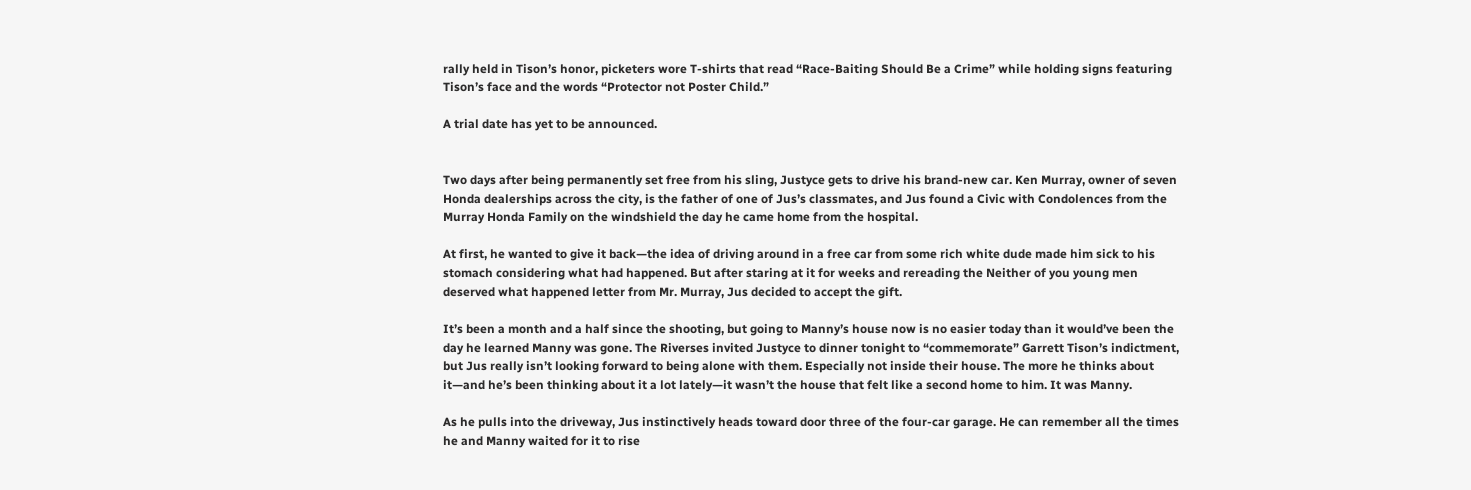rally held in Tison’s honor, picketers wore T-shirts that read “Race-Baiting Should Be a Crime” while holding signs featuring Tison’s face and the words “Protector not Poster Child.”

A trial date has yet to be announced.


Two days after being permanently set free from his sling, Justyce gets to drive his brand-new car. Ken Murray, owner of seven Honda dealerships across the city, is the father of one of Jus’s classmates, and Jus found a Civic with Condolences from the Murray Honda Family on the windshield the day he came home from the hospital.

At first, he wanted to give it back—the idea of driving around in a free car from some rich white dude made him sick to his stomach considering what had happened. But after staring at it for weeks and rereading the Neither of you young men deserved what happened letter from Mr. Murray, Jus decided to accept the gift.

It’s been a month and a half since the shooting, but going to Manny’s house now is no easier today than it would’ve been the day he learned Manny was gone. The Riverses invited Justyce to dinner tonight to “commemorate” Garrett Tison’s indictment, but Jus really isn’t looking forward to being alone with them. Especially not inside their house. The more he thinks about it—and he’s been thinking about it a lot lately—it wasn’t the house that felt like a second home to him. It was Manny.

As he pulls into the driveway, Jus instinctively heads toward door three of the four-car garage. He can remember all the times he and Manny waited for it to rise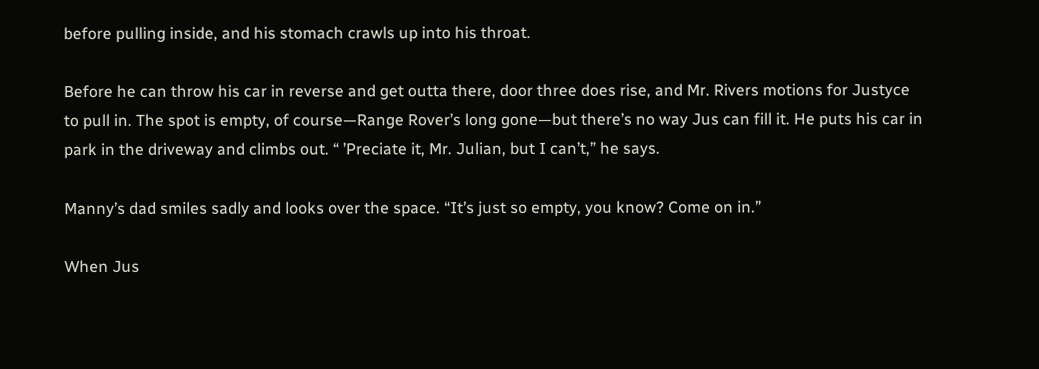before pulling inside, and his stomach crawls up into his throat.

Before he can throw his car in reverse and get outta there, door three does rise, and Mr. Rivers motions for Justyce to pull in. The spot is empty, of course—Range Rover’s long gone—but there’s no way Jus can fill it. He puts his car in park in the driveway and climbs out. “ ’Preciate it, Mr. Julian, but I can’t,” he says.

Manny’s dad smiles sadly and looks over the space. “It’s just so empty, you know? Come on in.”

When Jus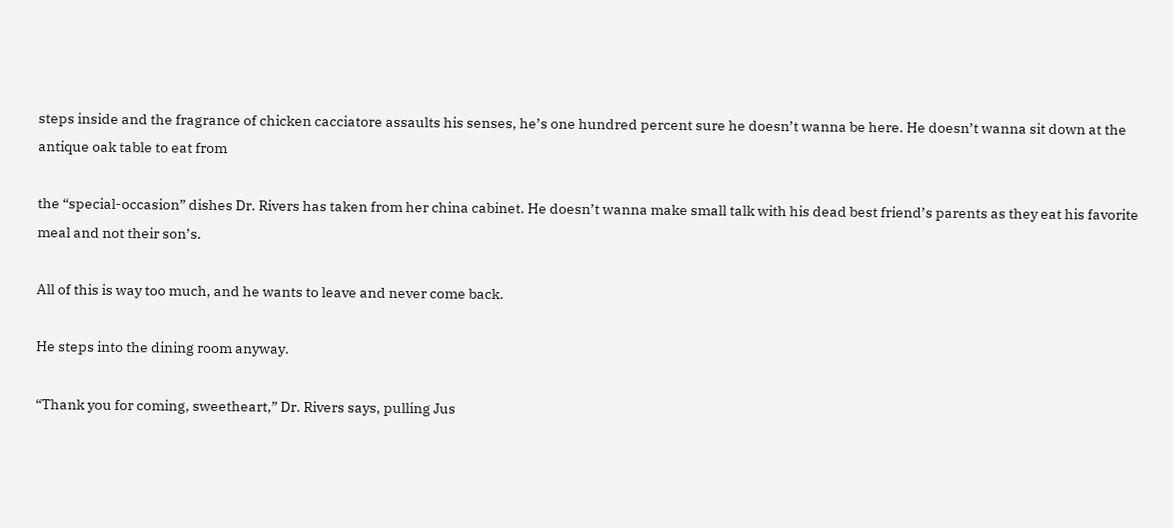steps inside and the fragrance of chicken cacciatore assaults his senses, he’s one hundred percent sure he doesn’t wanna be here. He doesn’t wanna sit down at the antique oak table to eat from

the “special-occasion” dishes Dr. Rivers has taken from her china cabinet. He doesn’t wanna make small talk with his dead best friend’s parents as they eat his favorite meal and not their son’s.

All of this is way too much, and he wants to leave and never come back.

He steps into the dining room anyway.

“Thank you for coming, sweetheart,” Dr. Rivers says, pulling Jus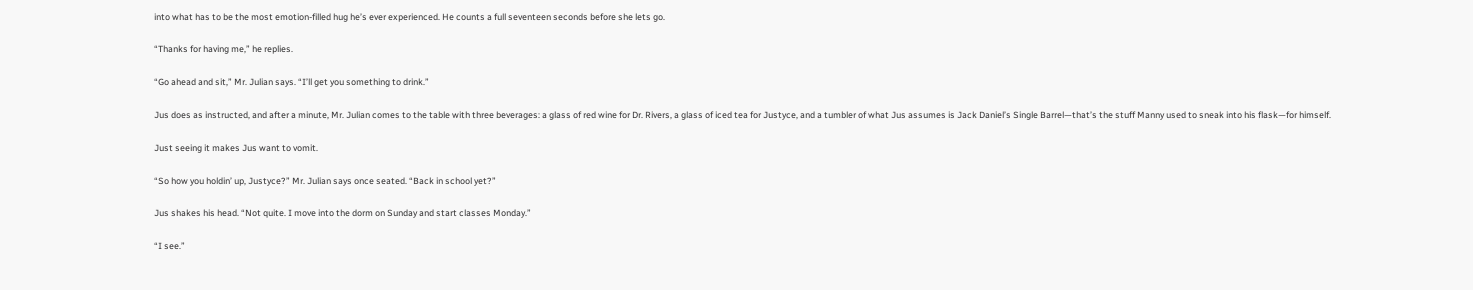into what has to be the most emotion-filled hug he’s ever experienced. He counts a full seventeen seconds before she lets go.

“Thanks for having me,” he replies.

“Go ahead and sit,” Mr. Julian says. “I’ll get you something to drink.”

Jus does as instructed, and after a minute, Mr. Julian comes to the table with three beverages: a glass of red wine for Dr. Rivers, a glass of iced tea for Justyce, and a tumbler of what Jus assumes is Jack Daniel’s Single Barrel—that’s the stuff Manny used to sneak into his flask—for himself.

Just seeing it makes Jus want to vomit.

“So how you holdin’ up, Justyce?” Mr. Julian says once seated. “Back in school yet?”

Jus shakes his head. “Not quite. I move into the dorm on Sunday and start classes Monday.”

“I see.”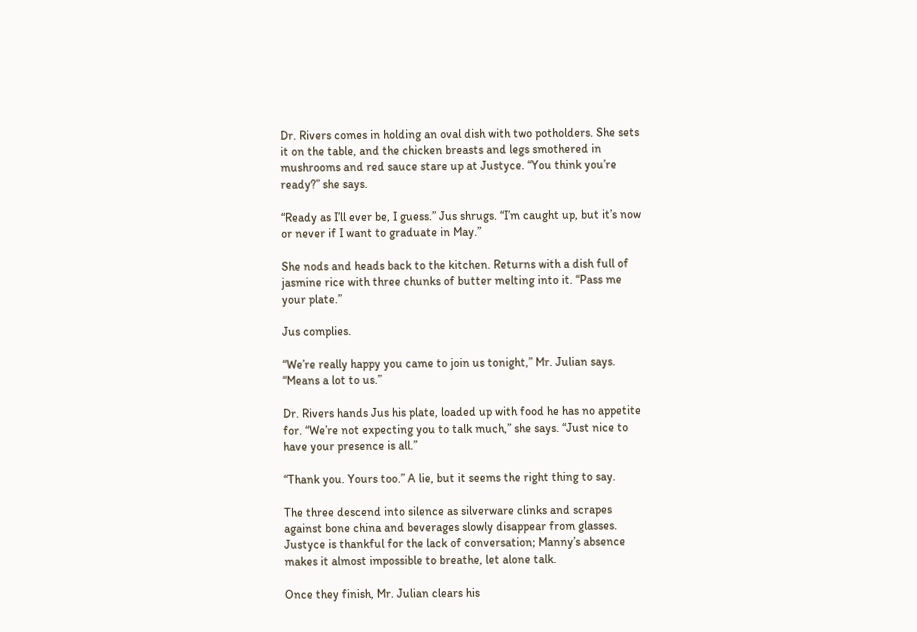Dr. Rivers comes in holding an oval dish with two potholders. She sets it on the table, and the chicken breasts and legs smothered in mushrooms and red sauce stare up at Justyce. “You think you’re ready?” she says.

“Ready as I’ll ever be, I guess.” Jus shrugs. “I’m caught up, but it’s now or never if I want to graduate in May.”

She nods and heads back to the kitchen. Returns with a dish full of jasmine rice with three chunks of butter melting into it. “Pass me your plate.”

Jus complies.

“We’re really happy you came to join us tonight,” Mr. Julian says. “Means a lot to us.”

Dr. Rivers hands Jus his plate, loaded up with food he has no appetite for. “We’re not expecting you to talk much,” she says. “Just nice to have your presence is all.”

“Thank you. Yours too.” A lie, but it seems the right thing to say.

The three descend into silence as silverware clinks and scrapes against bone china and beverages slowly disappear from glasses. Justyce is thankful for the lack of conversation; Manny’s absence makes it almost impossible to breathe, let alone talk.

Once they finish, Mr. Julian clears his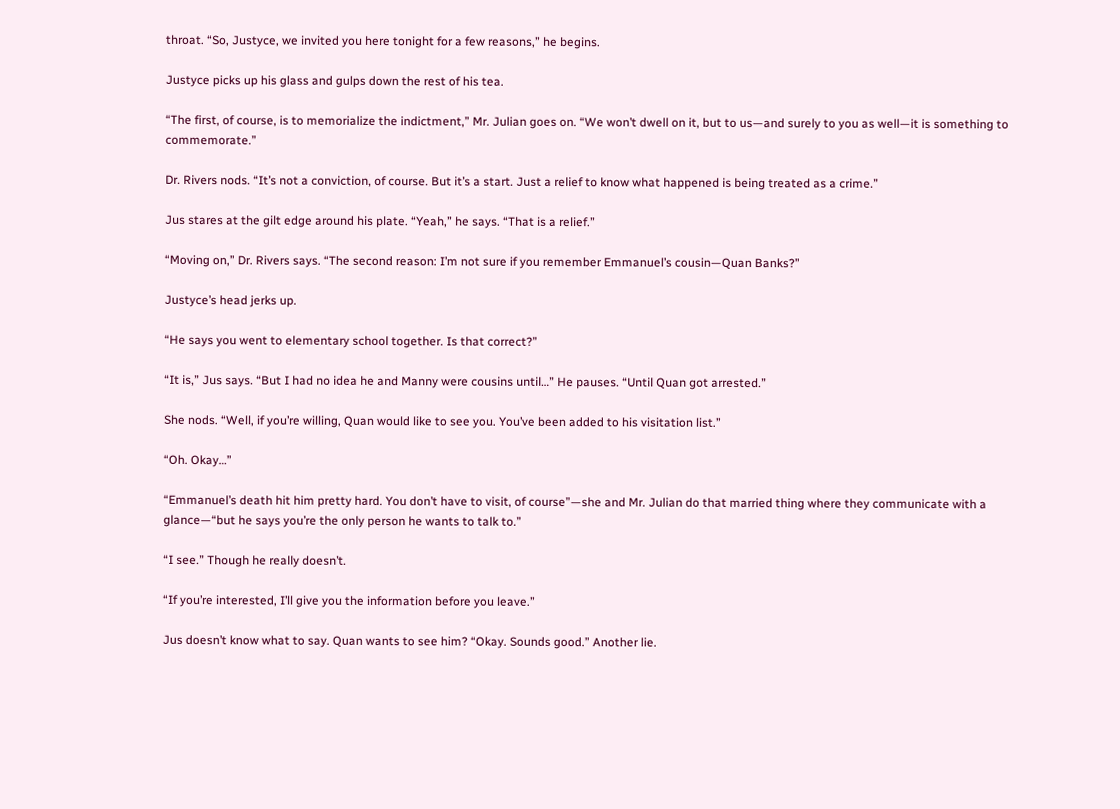throat. “So, Justyce, we invited you here tonight for a few reasons,” he begins.

Justyce picks up his glass and gulps down the rest of his tea.

“The first, of course, is to memorialize the indictment,” Mr. Julian goes on. “We won’t dwell on it, but to us—and surely to you as well—it is something to commemorate.”

Dr. Rivers nods. “It’s not a conviction, of course. But it’s a start. Just a relief to know what happened is being treated as a crime.”

Jus stares at the gilt edge around his plate. “Yeah,” he says. “That is a relief.”

“Moving on,” Dr. Rivers says. “The second reason: I’m not sure if you remember Emmanuel’s cousin—Quan Banks?”

Justyce’s head jerks up.

“He says you went to elementary school together. Is that correct?”

“It is,” Jus says. “But I had no idea he and Manny were cousins until…” He pauses. “Until Quan got arrested.”

She nods. “Well, if you’re willing, Quan would like to see you. You’ve been added to his visitation list.”

“Oh. Okay…”

“Emmanuel’s death hit him pretty hard. You don’t have to visit, of course”—she and Mr. Julian do that married thing where they communicate with a glance—“but he says you’re the only person he wants to talk to.”

“I see.” Though he really doesn’t.

“If you’re interested, I’ll give you the information before you leave.”

Jus doesn’t know what to say. Quan wants to see him? “Okay. Sounds good.” Another lie.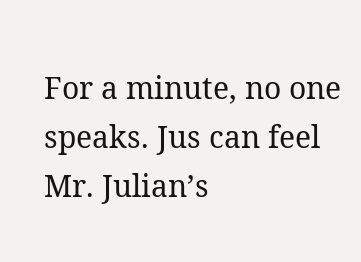For a minute, no one speaks. Jus can feel Mr. Julian’s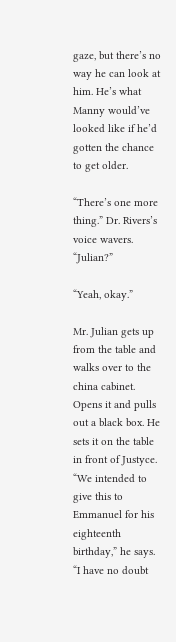gaze, but there’s no way he can look at him. He’s what Manny would’ve looked like if he’d gotten the chance to get older.

“There’s one more thing.” Dr. Rivers’s voice wavers. “Julian?”

“Yeah, okay.”

Mr. Julian gets up from the table and walks over to the china cabinet. Opens it and pulls out a black box. He sets it on the table in front of Justyce. “We intended to give this to Emmanuel for his eighteenth birthday,” he says. “I have no doubt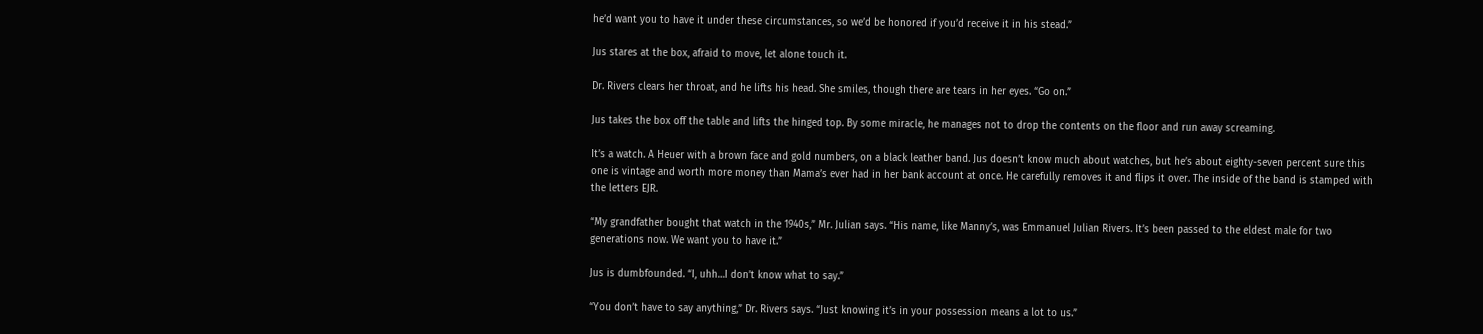he’d want you to have it under these circumstances, so we’d be honored if you’d receive it in his stead.”

Jus stares at the box, afraid to move, let alone touch it.

Dr. Rivers clears her throat, and he lifts his head. She smiles, though there are tears in her eyes. “Go on.”

Jus takes the box off the table and lifts the hinged top. By some miracle, he manages not to drop the contents on the floor and run away screaming.

It’s a watch. A Heuer with a brown face and gold numbers, on a black leather band. Jus doesn’t know much about watches, but he’s about eighty-seven percent sure this one is vintage and worth more money than Mama’s ever had in her bank account at once. He carefully removes it and flips it over. The inside of the band is stamped with the letters EJR.

“My grandfather bought that watch in the 1940s,” Mr. Julian says. “His name, like Manny’s, was Emmanuel Julian Rivers. It’s been passed to the eldest male for two generations now. We want you to have it.”

Jus is dumbfounded. “I, uhh…I don’t know what to say.”

“You don’t have to say anything,” Dr. Rivers says. “Just knowing it’s in your possession means a lot to us.”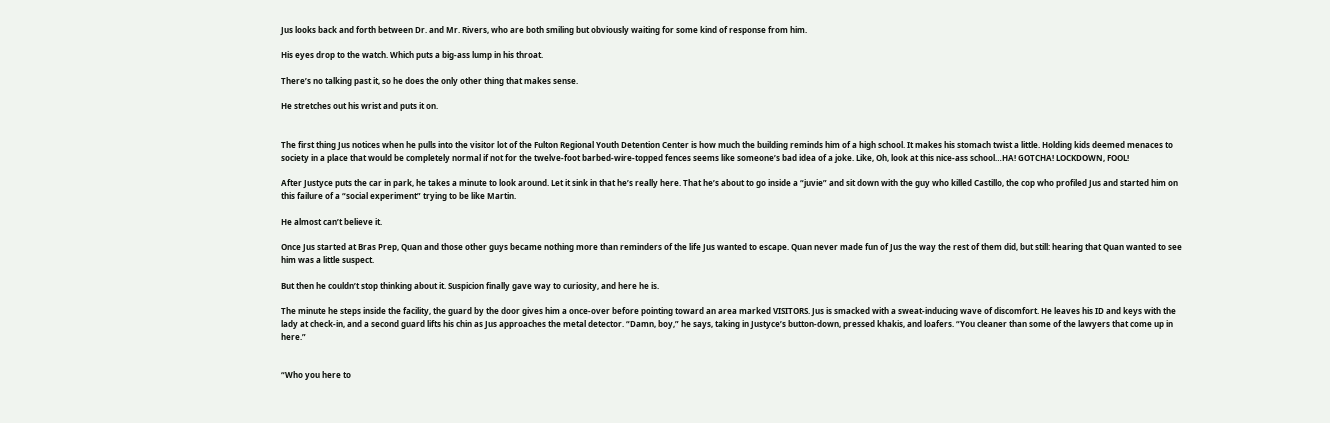Jus looks back and forth between Dr. and Mr. Rivers, who are both smiling but obviously waiting for some kind of response from him.

His eyes drop to the watch. Which puts a big-ass lump in his throat.

There’s no talking past it, so he does the only other thing that makes sense.

He stretches out his wrist and puts it on.


The first thing Jus notices when he pulls into the visitor lot of the Fulton Regional Youth Detention Center is how much the building reminds him of a high school. It makes his stomach twist a little. Holding kids deemed menaces to society in a place that would be completely normal if not for the twelve-foot barbed-wire-topped fences seems like someone’s bad idea of a joke. Like, Oh, look at this nice-ass school…HA! GOTCHA! LOCKDOWN, FOOL!

After Justyce puts the car in park, he takes a minute to look around. Let it sink in that he’s really here. That he’s about to go inside a “juvie” and sit down with the guy who killed Castillo, the cop who profiled Jus and started him on this failure of a “social experiment” trying to be like Martin.

He almost can’t believe it.

Once Jus started at Bras Prep, Quan and those other guys became nothing more than reminders of the life Jus wanted to escape. Quan never made fun of Jus the way the rest of them did, but still: hearing that Quan wanted to see him was a little suspect.

But then he couldn’t stop thinking about it. Suspicion finally gave way to curiosity, and here he is.

The minute he steps inside the facility, the guard by the door gives him a once-over before pointing toward an area marked VISITORS. Jus is smacked with a sweat-inducing wave of discomfort. He leaves his ID and keys with the lady at check-in, and a second guard lifts his chin as Jus approaches the metal detector. “Damn, boy,” he says, taking in Justyce’s button-down, pressed khakis, and loafers. “You cleaner than some of the lawyers that come up in here.”


“Who you here to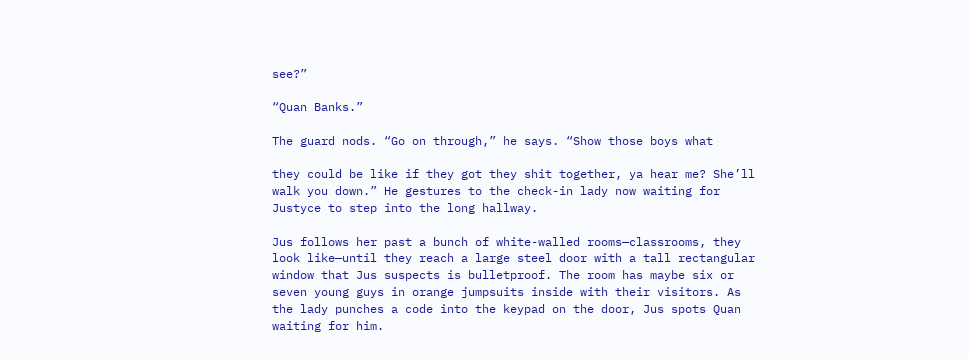see?”

“Quan Banks.”

The guard nods. “Go on through,” he says. “Show those boys what

they could be like if they got they shit together, ya hear me? She’ll walk you down.” He gestures to the check-in lady now waiting for Justyce to step into the long hallway.

Jus follows her past a bunch of white-walled rooms—classrooms, they look like—until they reach a large steel door with a tall rectangular window that Jus suspects is bulletproof. The room has maybe six or seven young guys in orange jumpsuits inside with their visitors. As the lady punches a code into the keypad on the door, Jus spots Quan waiting for him.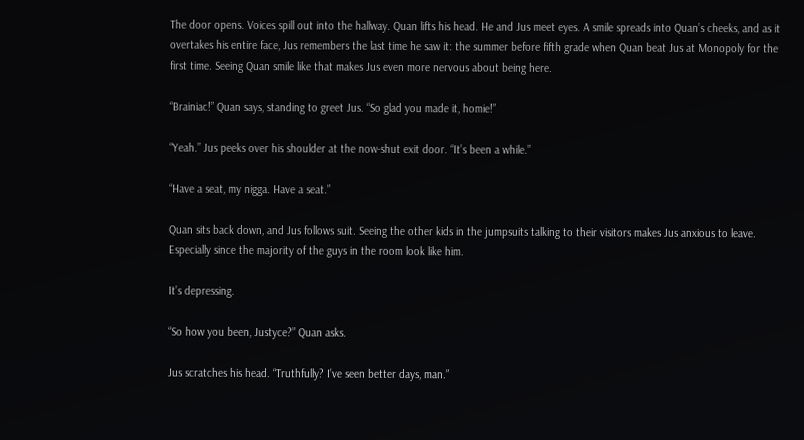The door opens. Voices spill out into the hallway. Quan lifts his head. He and Jus meet eyes. A smile spreads into Quan’s cheeks, and as it overtakes his entire face, Jus remembers the last time he saw it: the summer before fifth grade when Quan beat Jus at Monopoly for the first time. Seeing Quan smile like that makes Jus even more nervous about being here.

“Brainiac!” Quan says, standing to greet Jus. “So glad you made it, homie!”

“Yeah.” Jus peeks over his shoulder at the now-shut exit door. “It’s been a while.”

“Have a seat, my nigga. Have a seat.”

Quan sits back down, and Jus follows suit. Seeing the other kids in the jumpsuits talking to their visitors makes Jus anxious to leave. Especially since the majority of the guys in the room look like him.

It’s depressing.

“So how you been, Justyce?” Quan asks.

Jus scratches his head. “Truthfully? I’ve seen better days, man.”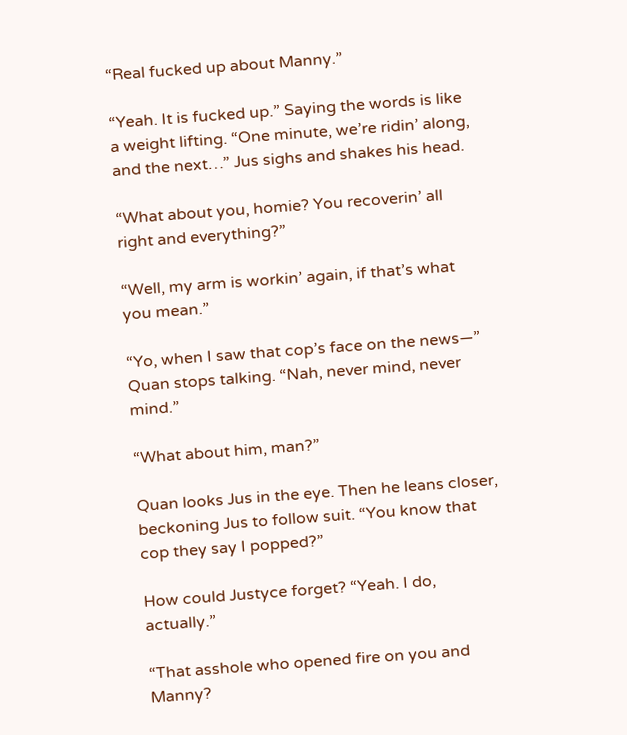“Real fucked up about Manny.”

“Yeah. It is fucked up.” Saying the words is like a weight lifting. “One minute, we’re ridin’ along, and the next…” Jus sighs and shakes his head.

“What about you, homie? You recoverin’ all right and everything?”

“Well, my arm is workin’ again, if that’s what you mean.”

“Yo, when I saw that cop’s face on the news—” Quan stops talking. “Nah, never mind, never mind.”

“What about him, man?”

Quan looks Jus in the eye. Then he leans closer, beckoning Jus to follow suit. “You know that cop they say I popped?”

How could Justyce forget? “Yeah. I do, actually.”

“That asshole who opened fire on you and Manny?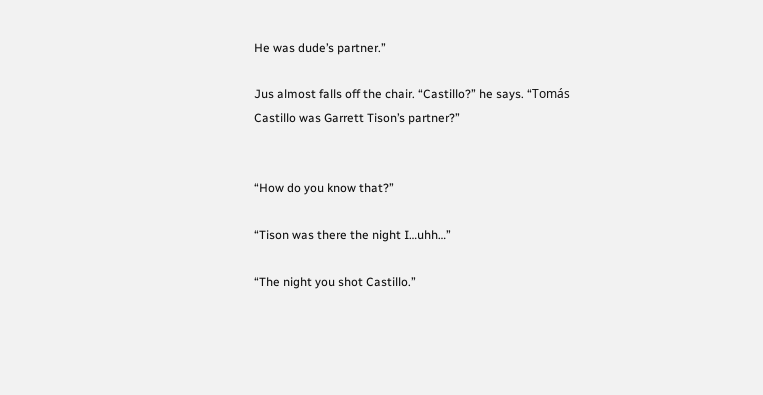He was dude’s partner.”

Jus almost falls off the chair. “Castillo?” he says. “Tomás Castillo was Garrett Tison’s partner?”


“How do you know that?”

“Tison was there the night I…uhh…”

“The night you shot Castillo.”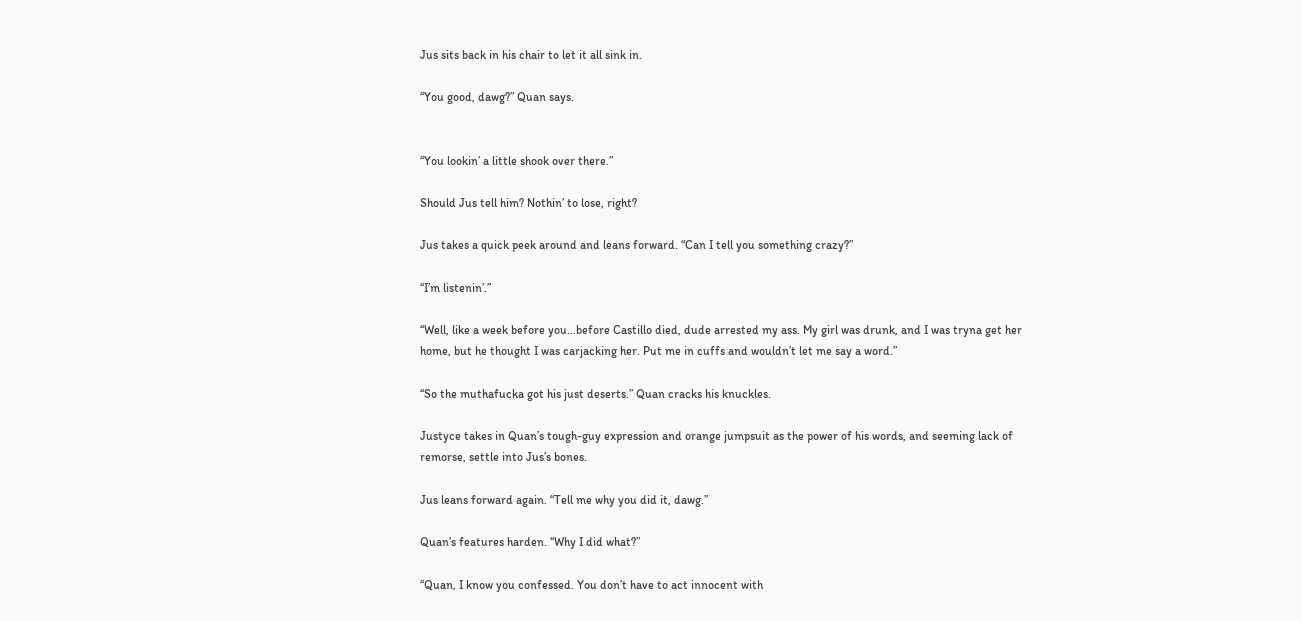Jus sits back in his chair to let it all sink in.

“You good, dawg?” Quan says.


“You lookin’ a little shook over there.”

Should Jus tell him? Nothin’ to lose, right?

Jus takes a quick peek around and leans forward. “Can I tell you something crazy?”

“I’m listenin’.”

“Well, like a week before you…before Castillo died, dude arrested my ass. My girl was drunk, and I was tryna get her home, but he thought I was carjacking her. Put me in cuffs and wouldn’t let me say a word.”

“So the muthafucka got his just deserts.” Quan cracks his knuckles.

Justyce takes in Quan’s tough-guy expression and orange jumpsuit as the power of his words, and seeming lack of remorse, settle into Jus’s bones.

Jus leans forward again. “Tell me why you did it, dawg.”

Quan’s features harden. “Why I did what?”

“Quan, I know you confessed. You don’t have to act innocent with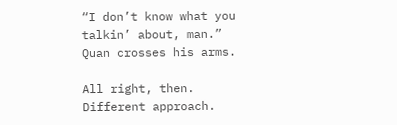“I don’t know what you talkin’ about, man.” Quan crosses his arms.

All right, then. Different approach.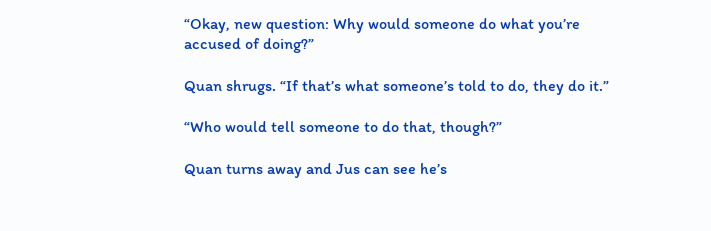“Okay, new question: Why would someone do what you’re accused of doing?”

Quan shrugs. “If that’s what someone’s told to do, they do it.”

“Who would tell someone to do that, though?”

Quan turns away and Jus can see he’s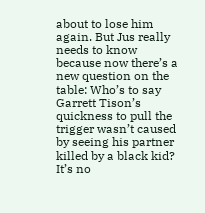about to lose him again. But Jus really needs to know because now there’s a new question on the table: Who’s to say Garrett Tison’s quickness to pull the trigger wasn’t caused by seeing his partner killed by a black kid? It’s no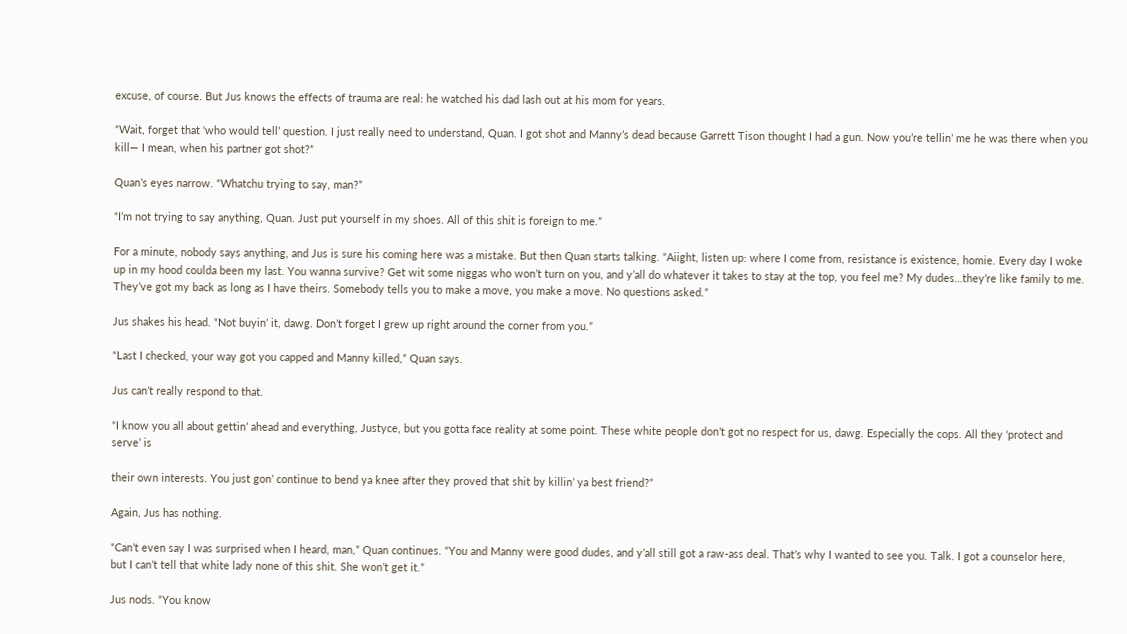excuse, of course. But Jus knows the effects of trauma are real: he watched his dad lash out at his mom for years.

“Wait, forget that ‘who would tell’ question. I just really need to understand, Quan. I got shot and Manny’s dead because Garrett Tison thought I had a gun. Now you’re tellin’ me he was there when you kill— I mean, when his partner got shot?”

Quan’s eyes narrow. “Whatchu trying to say, man?”

“I’m not trying to say anything, Quan. Just put yourself in my shoes. All of this shit is foreign to me.”

For a minute, nobody says anything, and Jus is sure his coming here was a mistake. But then Quan starts talking. “Aiight, listen up: where I come from, resistance is existence, homie. Every day I woke up in my hood coulda been my last. You wanna survive? Get wit some niggas who won’t turn on you, and y’all do whatever it takes to stay at the top, you feel me? My dudes…they’re like family to me. They’ve got my back as long as I have theirs. Somebody tells you to make a move, you make a move. No questions asked.”

Jus shakes his head. “Not buyin’ it, dawg. Don’t forget I grew up right around the corner from you.”

“Last I checked, your way got you capped and Manny killed,” Quan says.

Jus can’t really respond to that.

“I know you all about gettin’ ahead and everything, Justyce, but you gotta face reality at some point. These white people don’t got no respect for us, dawg. Especially the cops. All they ‘protect and serve’ is

their own interests. You just gon’ continue to bend ya knee after they proved that shit by killin’ ya best friend?”

Again, Jus has nothing.

“Can’t even say I was surprised when I heard, man,” Quan continues. “You and Manny were good dudes, and y’all still got a raw-ass deal. That’s why I wanted to see you. Talk. I got a counselor here, but I can’t tell that white lady none of this shit. She won’t get it.”

Jus nods. “You know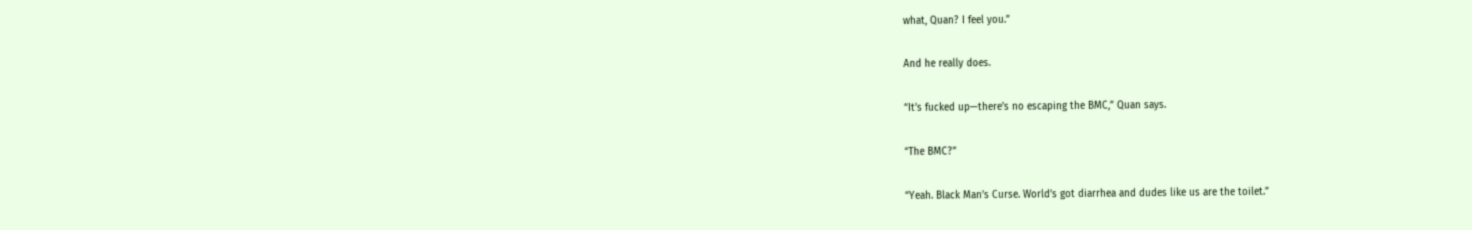what, Quan? I feel you.”

And he really does.

“It’s fucked up—there’s no escaping the BMC,” Quan says.

“The BMC?”

“Yeah. Black Man’s Curse. World’s got diarrhea and dudes like us are the toilet.”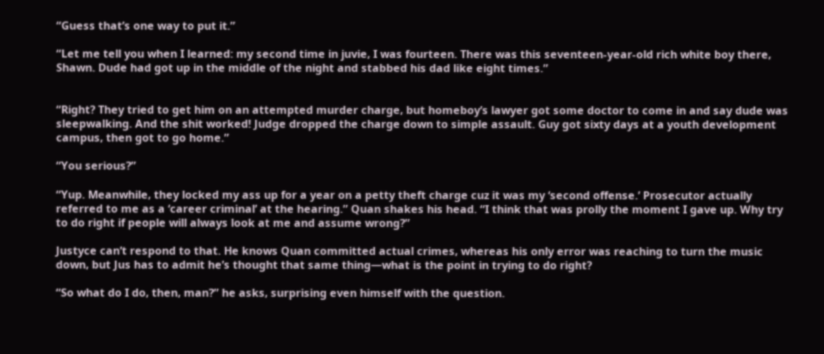“Guess that’s one way to put it.”

“Let me tell you when I learned: my second time in juvie, I was fourteen. There was this seventeen-year-old rich white boy there, Shawn. Dude had got up in the middle of the night and stabbed his dad like eight times.”


“Right? They tried to get him on an attempted murder charge, but homeboy’s lawyer got some doctor to come in and say dude was sleepwalking. And the shit worked! Judge dropped the charge down to simple assault. Guy got sixty days at a youth development campus, then got to go home.”

“You serious?”

“Yup. Meanwhile, they locked my ass up for a year on a petty theft charge cuz it was my ‘second offense.’ Prosecutor actually referred to me as a ‘career criminal’ at the hearing.” Quan shakes his head. “I think that was prolly the moment I gave up. Why try to do right if people will always look at me and assume wrong?”

Justyce can’t respond to that. He knows Quan committed actual crimes, whereas his only error was reaching to turn the music down, but Jus has to admit he’s thought that same thing—what is the point in trying to do right?

“So what do I do, then, man?” he asks, surprising even himself with the question.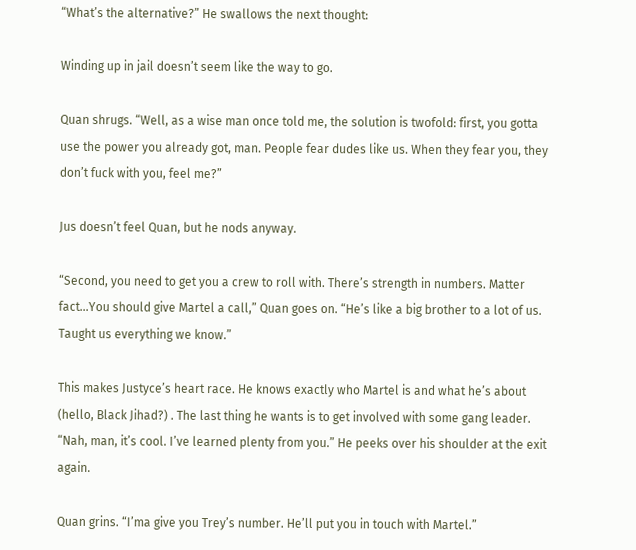“What’s the alternative?” He swallows the next thought:

Winding up in jail doesn’t seem like the way to go.

Quan shrugs. “Well, as a wise man once told me, the solution is twofold: first, you gotta use the power you already got, man. People fear dudes like us. When they fear you, they don’t fuck with you, feel me?”

Jus doesn’t feel Quan, but he nods anyway.

“Second, you need to get you a crew to roll with. There’s strength in numbers. Matter fact…You should give Martel a call,” Quan goes on. “He’s like a big brother to a lot of us. Taught us everything we know.”

This makes Justyce’s heart race. He knows exactly who Martel is and what he’s about (hello, Black Jihad?) . The last thing he wants is to get involved with some gang leader. “Nah, man, it’s cool. I’ve learned plenty from you.” He peeks over his shoulder at the exit again.

Quan grins. “I’ma give you Trey’s number. He’ll put you in touch with Martel.”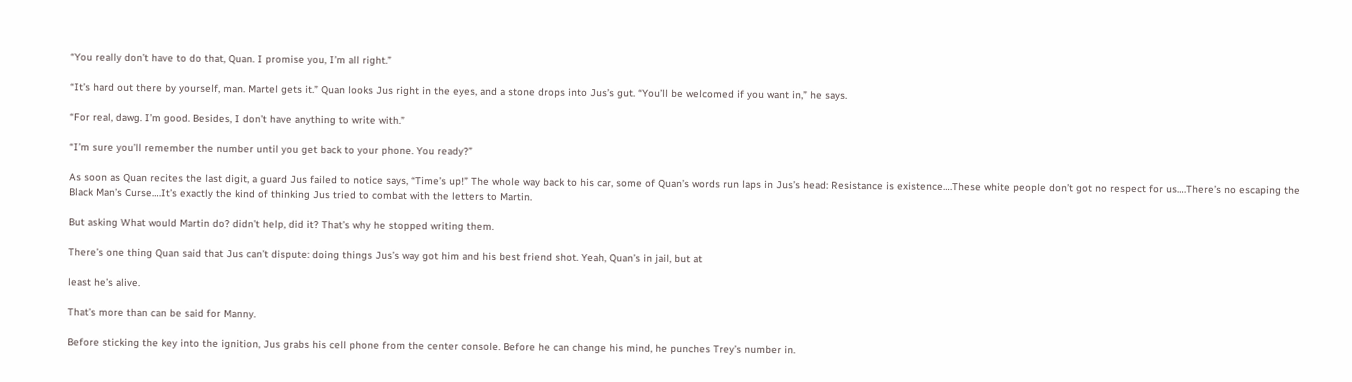“You really don’t have to do that, Quan. I promise you, I’m all right.”

“It’s hard out there by yourself, man. Martel gets it.” Quan looks Jus right in the eyes, and a stone drops into Jus’s gut. “You’ll be welcomed if you want in,” he says.

“For real, dawg. I’m good. Besides, I don’t have anything to write with.”

“I’m sure you’ll remember the number until you get back to your phone. You ready?”

As soon as Quan recites the last digit, a guard Jus failed to notice says, “Time’s up!” The whole way back to his car, some of Quan’s words run laps in Jus’s head: Resistance is existence….These white people don’t got no respect for us….There’s no escaping the Black Man’s Curse….It’s exactly the kind of thinking Jus tried to combat with the letters to Martin.

But asking What would Martin do? didn’t help, did it? That’s why he stopped writing them.

There’s one thing Quan said that Jus can’t dispute: doing things Jus’s way got him and his best friend shot. Yeah, Quan’s in jail, but at

least he’s alive.

That’s more than can be said for Manny.

Before sticking the key into the ignition, Jus grabs his cell phone from the center console. Before he can change his mind, he punches Trey’s number in.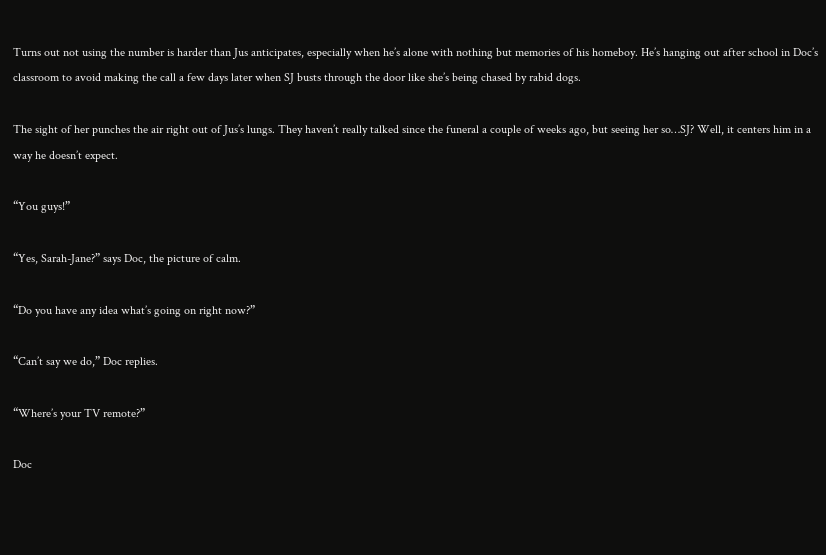Turns out not using the number is harder than Jus anticipates, especially when he’s alone with nothing but memories of his homeboy. He’s hanging out after school in Doc’s classroom to avoid making the call a few days later when SJ busts through the door like she’s being chased by rabid dogs.

The sight of her punches the air right out of Jus’s lungs. They haven’t really talked since the funeral a couple of weeks ago, but seeing her so…SJ? Well, it centers him in a way he doesn’t expect.

“You guys!”

“Yes, Sarah-Jane?” says Doc, the picture of calm.

“Do you have any idea what’s going on right now?”

“Can’t say we do,” Doc replies.

“Where’s your TV remote?”

Doc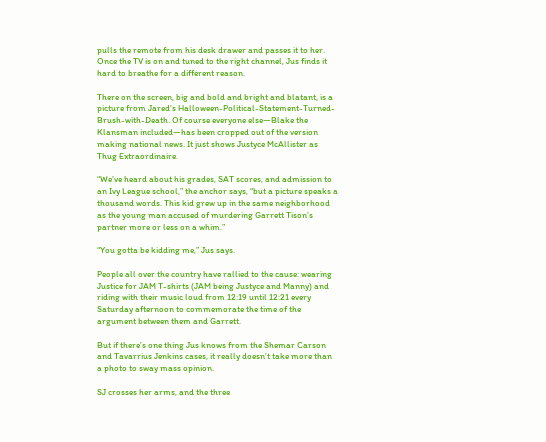pulls the remote from his desk drawer and passes it to her. Once the TV is on and tuned to the right channel, Jus finds it hard to breathe for a different reason.

There on the screen, big and bold and bright and blatant, is a picture from Jared’s Halloween-Political-Statement-Turned-Brush-with-Death. Of course everyone else—Blake the Klansman included—has been cropped out of the version making national news. It just shows Justyce McAllister as Thug Extraordinaire.

“We’ve heard about his grades, SAT scores, and admission to an Ivy League school,” the anchor says, “but a picture speaks a thousand words. This kid grew up in the same neighborhood as the young man accused of murdering Garrett Tison’s partner more or less on a whim.”

“You gotta be kidding me,” Jus says.

People all over the country have rallied to the cause: wearing Justice for JAM T-shirts (JAM being Justyce and Manny) and riding with their music loud from 12:19 until 12:21 every Saturday afternoon to commemorate the time of the argument between them and Garrett.

But if there’s one thing Jus knows from the Shemar Carson and Tavarrius Jenkins cases, it really doesn’t take more than a photo to sway mass opinion.

SJ crosses her arms, and the three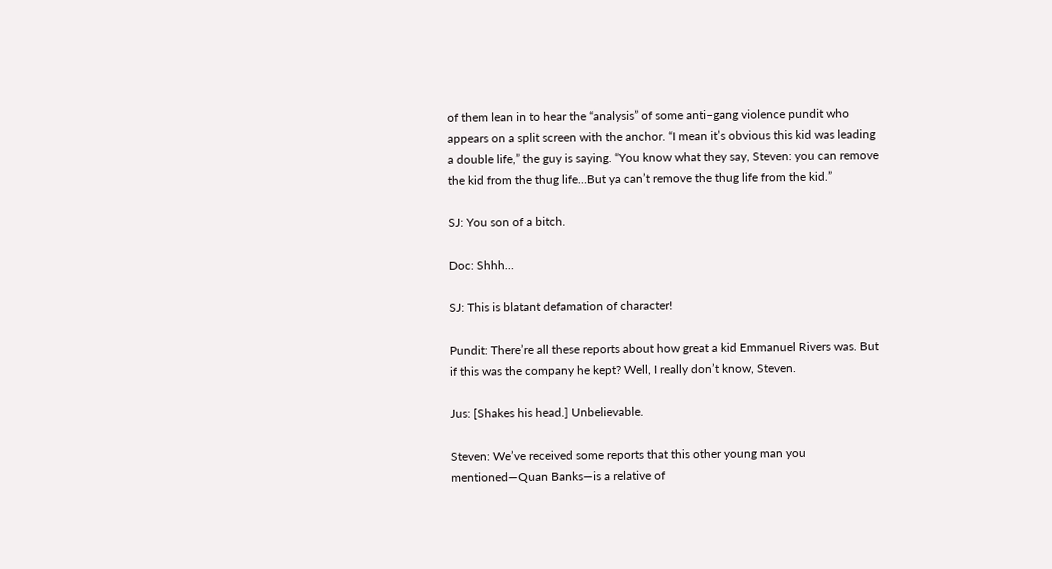of them lean in to hear the “analysis” of some anti–gang violence pundit who appears on a split screen with the anchor. “I mean it’s obvious this kid was leading a double life,” the guy is saying. “You know what they say, Steven: you can remove the kid from the thug life…But ya can’t remove the thug life from the kid.”

SJ: You son of a bitch.

Doc: Shhh…

SJ: This is blatant defamation of character!

Pundit: There’re all these reports about how great a kid Emmanuel Rivers was. But if this was the company he kept? Well, I really don’t know, Steven.

Jus: [Shakes his head.] Unbelievable.

Steven: We’ve received some reports that this other young man you mentioned—Quan Banks—is a relative of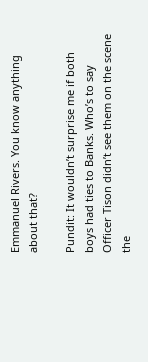Emmanuel Rivers. You know anything about that?

Pundit: It wouldn’t surprise me if both boys had ties to Banks. Who’s to say Officer Tison didn’t see them on the scene the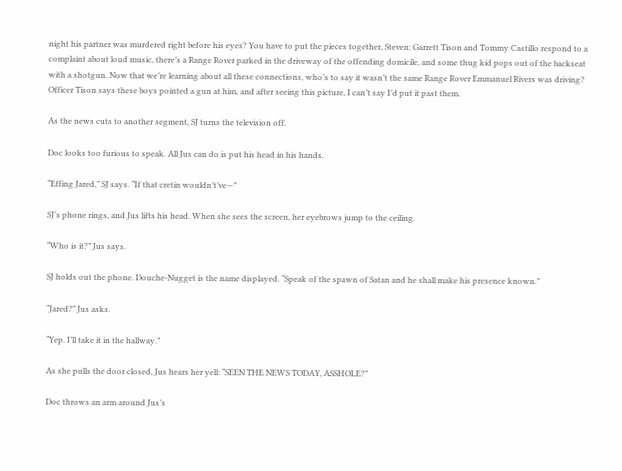night his partner was murdered right before his eyes? You have to put the pieces together, Steven: Garrett Tison and Tommy Castillo respond to a complaint about loud music, there’s a Range Rover parked in the driveway of the offending domicile, and some thug kid pops out of the backseat with a shotgun. Now that we’re learning about all these connections, who’s to say it wasn’t the same Range Rover Emmanuel Rivers was driving? Officer Tison says these boys pointed a gun at him, and after seeing this picture, I can’t say I’d put it past them.

As the news cuts to another segment, SJ turns the television off.

Doc looks too furious to speak. All Jus can do is put his head in his hands.

“Effing Jared,” SJ says. “If that cretin wouldn’t’ve—”

SJ’s phone rings, and Jus lifts his head. When she sees the screen, her eyebrows jump to the ceiling.

“Who is it?” Jus says.

SJ holds out the phone. Douche-Nugget is the name displayed. “Speak of the spawn of Satan and he shall make his presence known.”

“Jared?” Jus asks.

“Yep. I’ll take it in the hallway.”

As she pulls the door closed, Jus hears her yell: “SEEN THE NEWS TODAY, ASSHOLE?”

Doc throws an arm around Jus’s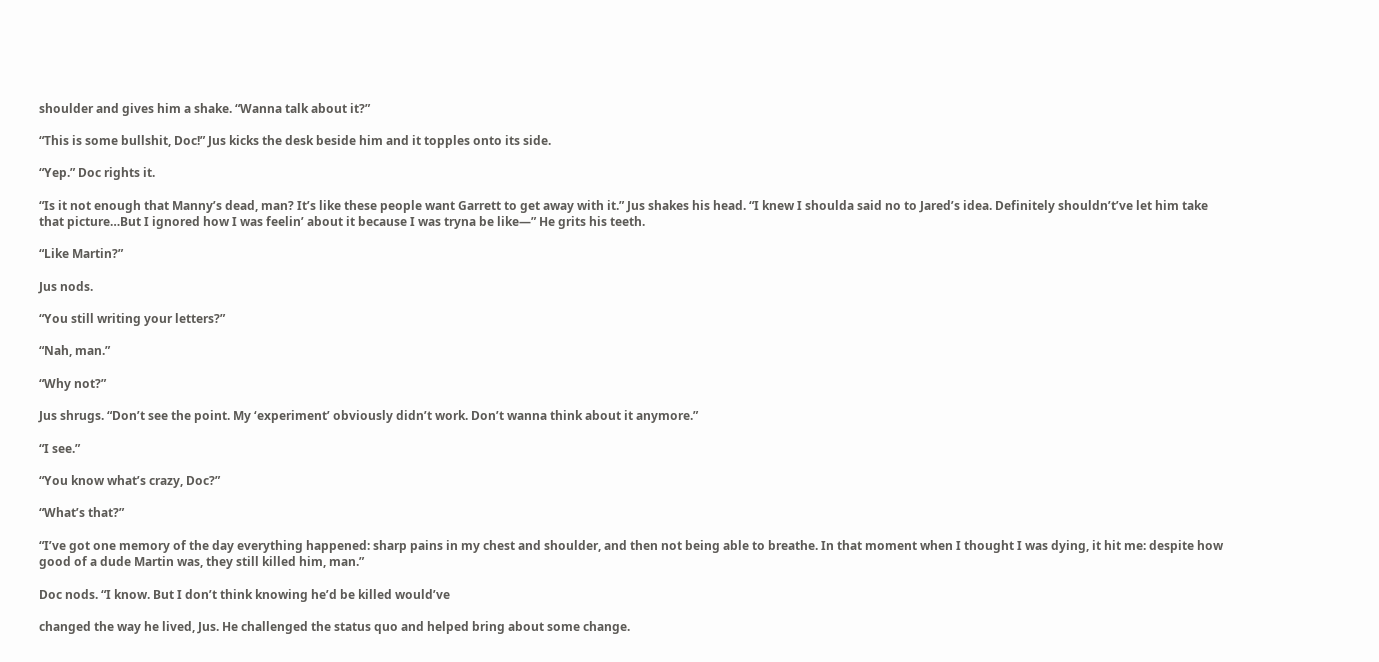shoulder and gives him a shake. “Wanna talk about it?”

“This is some bullshit, Doc!” Jus kicks the desk beside him and it topples onto its side.

“Yep.” Doc rights it.

“Is it not enough that Manny’s dead, man? It’s like these people want Garrett to get away with it.” Jus shakes his head. “I knew I shoulda said no to Jared’s idea. Definitely shouldn’t’ve let him take that picture…But I ignored how I was feelin’ about it because I was tryna be like—” He grits his teeth.

“Like Martin?”

Jus nods.

“You still writing your letters?”

“Nah, man.”

“Why not?”

Jus shrugs. “Don’t see the point. My ‘experiment’ obviously didn’t work. Don’t wanna think about it anymore.”

“I see.”

“You know what’s crazy, Doc?”

“What’s that?”

“I’ve got one memory of the day everything happened: sharp pains in my chest and shoulder, and then not being able to breathe. In that moment when I thought I was dying, it hit me: despite how good of a dude Martin was, they still killed him, man.”

Doc nods. “I know. But I don’t think knowing he’d be killed would’ve

changed the way he lived, Jus. He challenged the status quo and helped bring about some change.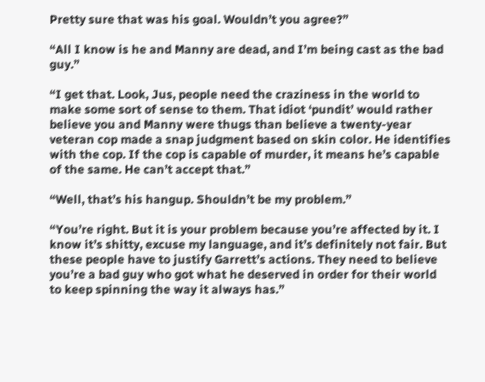Pretty sure that was his goal. Wouldn’t you agree?”

“All I know is he and Manny are dead, and I’m being cast as the bad guy.”

“I get that. Look, Jus, people need the craziness in the world to make some sort of sense to them. That idiot ‘pundit’ would rather believe you and Manny were thugs than believe a twenty-year veteran cop made a snap judgment based on skin color. He identifies with the cop. If the cop is capable of murder, it means he’s capable of the same. He can’t accept that.”

“Well, that’s his hangup. Shouldn’t be my problem.”

“You’re right. But it is your problem because you’re affected by it. I know it’s shitty, excuse my language, and it’s definitely not fair. But these people have to justify Garrett’s actions. They need to believe you’re a bad guy who got what he deserved in order for their world to keep spinning the way it always has.”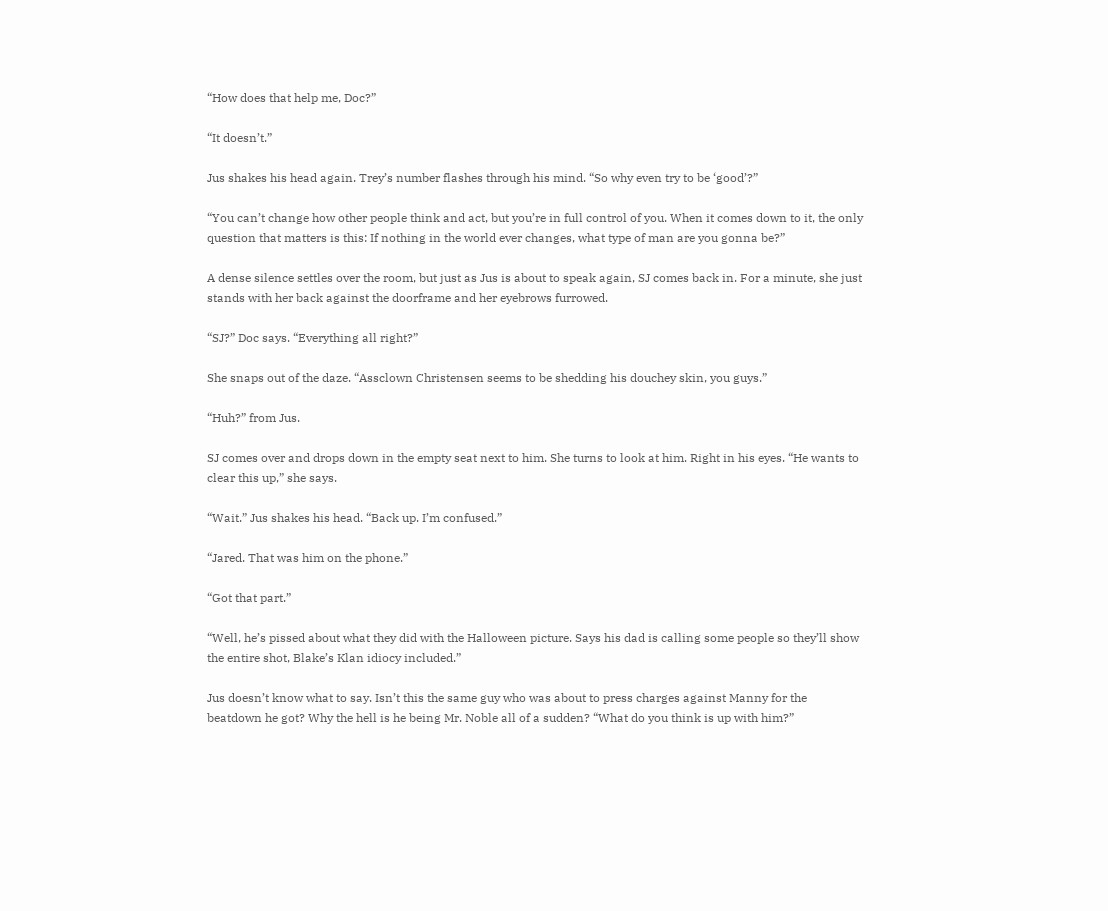“How does that help me, Doc?”

“It doesn’t.”

Jus shakes his head again. Trey’s number flashes through his mind. “So why even try to be ‘good’?”

“You can’t change how other people think and act, but you’re in full control of you. When it comes down to it, the only question that matters is this: If nothing in the world ever changes, what type of man are you gonna be?”

A dense silence settles over the room, but just as Jus is about to speak again, SJ comes back in. For a minute, she just stands with her back against the doorframe and her eyebrows furrowed.

“SJ?” Doc says. “Everything all right?”

She snaps out of the daze. “Assclown Christensen seems to be shedding his douchey skin, you guys.”

“Huh?” from Jus.

SJ comes over and drops down in the empty seat next to him. She turns to look at him. Right in his eyes. “He wants to clear this up,” she says.

“Wait.” Jus shakes his head. “Back up. I’m confused.”

“Jared. That was him on the phone.”

“Got that part.”

“Well, he’s pissed about what they did with the Halloween picture. Says his dad is calling some people so they’ll show the entire shot, Blake’s Klan idiocy included.”

Jus doesn’t know what to say. Isn’t this the same guy who was about to press charges against Manny for the beatdown he got? Why the hell is he being Mr. Noble all of a sudden? “What do you think is up with him?”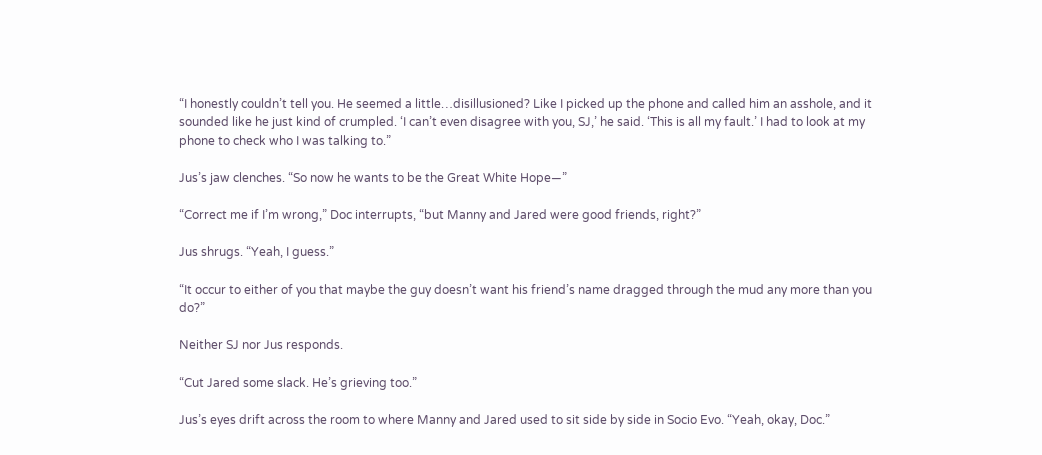“I honestly couldn’t tell you. He seemed a little…disillusioned? Like I picked up the phone and called him an asshole, and it sounded like he just kind of crumpled. ‘I can’t even disagree with you, SJ,’ he said. ‘This is all my fault.’ I had to look at my phone to check who I was talking to.”

Jus’s jaw clenches. “So now he wants to be the Great White Hope—”

“Correct me if I’m wrong,” Doc interrupts, “but Manny and Jared were good friends, right?”

Jus shrugs. “Yeah, I guess.”

“It occur to either of you that maybe the guy doesn’t want his friend’s name dragged through the mud any more than you do?”

Neither SJ nor Jus responds.

“Cut Jared some slack. He’s grieving too.”

Jus’s eyes drift across the room to where Manny and Jared used to sit side by side in Socio Evo. “Yeah, okay, Doc.”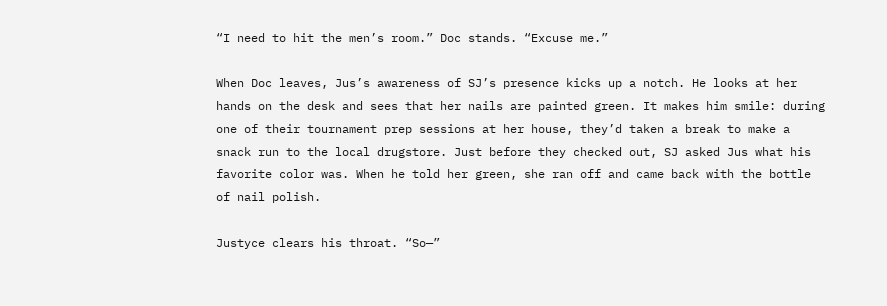“I need to hit the men’s room.” Doc stands. “Excuse me.”

When Doc leaves, Jus’s awareness of SJ’s presence kicks up a notch. He looks at her hands on the desk and sees that her nails are painted green. It makes him smile: during one of their tournament prep sessions at her house, they’d taken a break to make a snack run to the local drugstore. Just before they checked out, SJ asked Jus what his favorite color was. When he told her green, she ran off and came back with the bottle of nail polish.

Justyce clears his throat. “So—”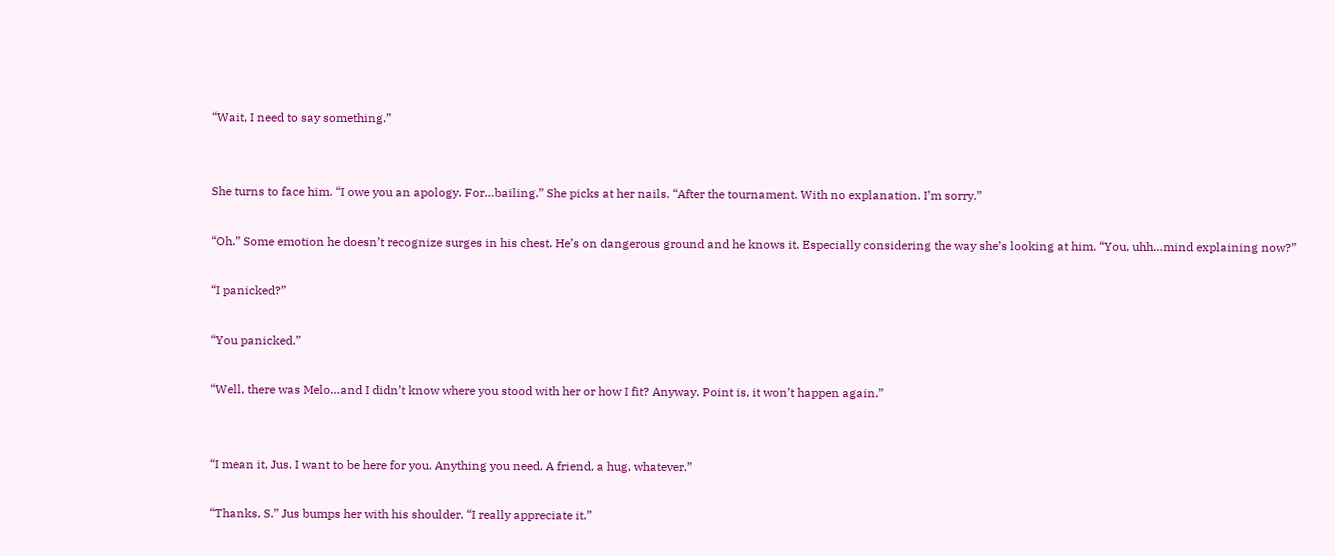“Wait, I need to say something.”


She turns to face him. “I owe you an apology. For…bailing.” She picks at her nails. “After the tournament. With no explanation. I’m sorry.”

“Oh.” Some emotion he doesn’t recognize surges in his chest. He’s on dangerous ground and he knows it. Especially considering the way she’s looking at him. “You, uhh…mind explaining now?”

“I panicked?”

“You panicked.”

“Well, there was Melo…and I didn’t know where you stood with her or how I fit? Anyway. Point is, it won’t happen again.”


“I mean it, Jus. I want to be here for you. Anything you need. A friend, a hug, whatever.”

“Thanks, S.” Jus bumps her with his shoulder. “I really appreciate it.”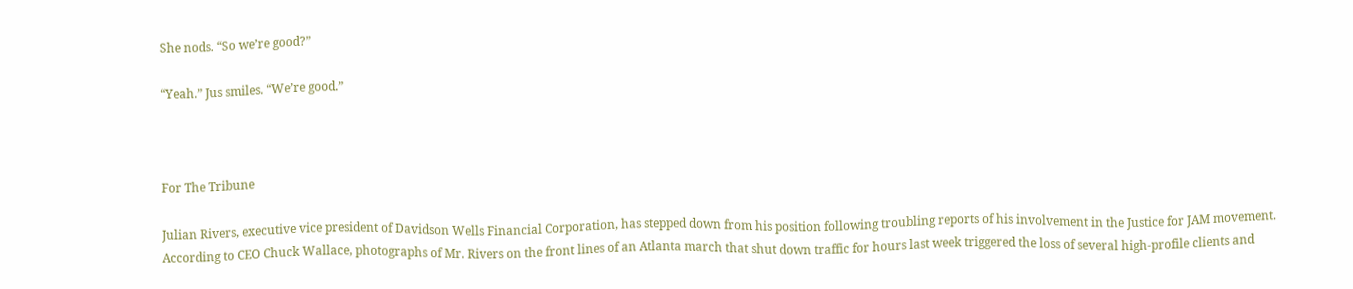She nods. “So we’re good?”

“Yeah.” Jus smiles. “We’re good.”



For The Tribune

Julian Rivers, executive vice president of Davidson Wells Financial Corporation, has stepped down from his position following troubling reports of his involvement in the Justice for JAM movement. According to CEO Chuck Wallace, photographs of Mr. Rivers on the front lines of an Atlanta march that shut down traffic for hours last week triggered the loss of several high-profile clients and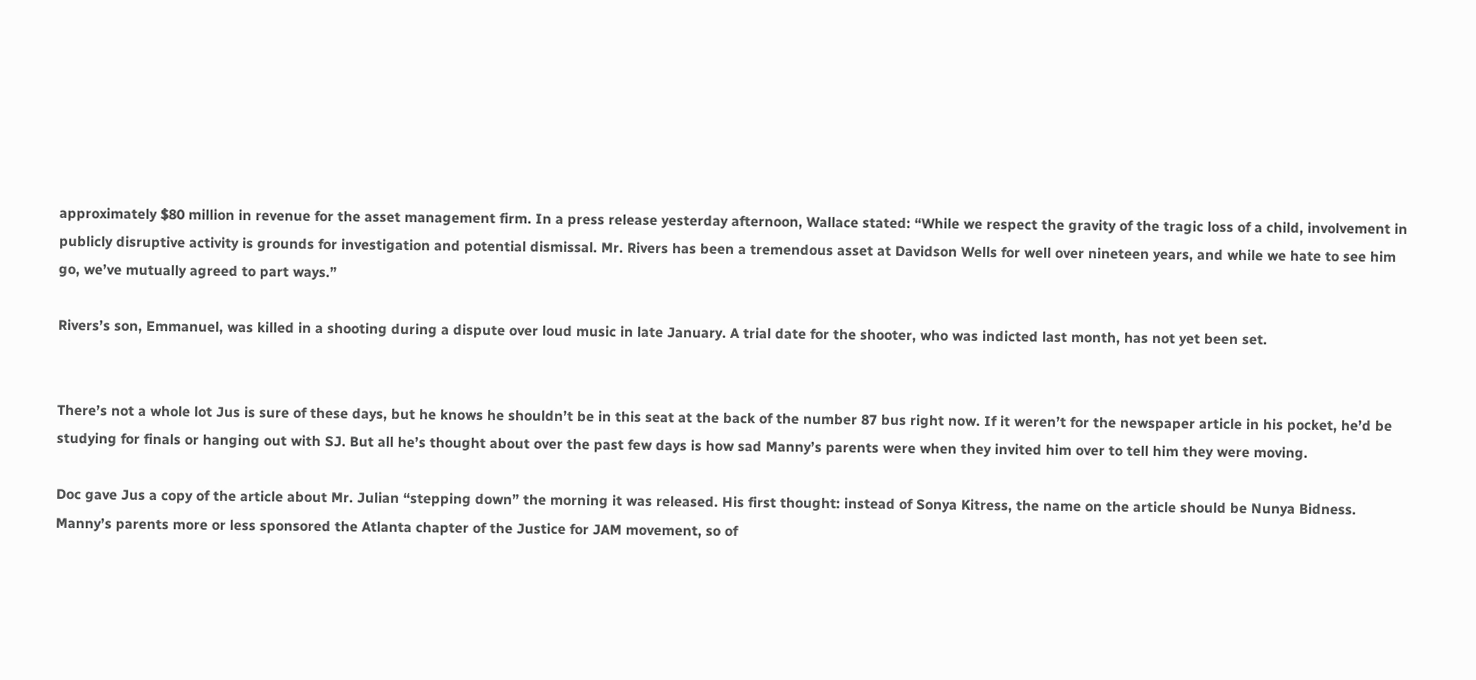approximately $80 million in revenue for the asset management firm. In a press release yesterday afternoon, Wallace stated: “While we respect the gravity of the tragic loss of a child, involvement in publicly disruptive activity is grounds for investigation and potential dismissal. Mr. Rivers has been a tremendous asset at Davidson Wells for well over nineteen years, and while we hate to see him go, we’ve mutually agreed to part ways.”

Rivers’s son, Emmanuel, was killed in a shooting during a dispute over loud music in late January. A trial date for the shooter, who was indicted last month, has not yet been set.


There’s not a whole lot Jus is sure of these days, but he knows he shouldn’t be in this seat at the back of the number 87 bus right now. If it weren’t for the newspaper article in his pocket, he’d be studying for finals or hanging out with SJ. But all he’s thought about over the past few days is how sad Manny’s parents were when they invited him over to tell him they were moving.

Doc gave Jus a copy of the article about Mr. Julian “stepping down” the morning it was released. His first thought: instead of Sonya Kitress, the name on the article should be Nunya Bidness. Manny’s parents more or less sponsored the Atlanta chapter of the Justice for JAM movement, so of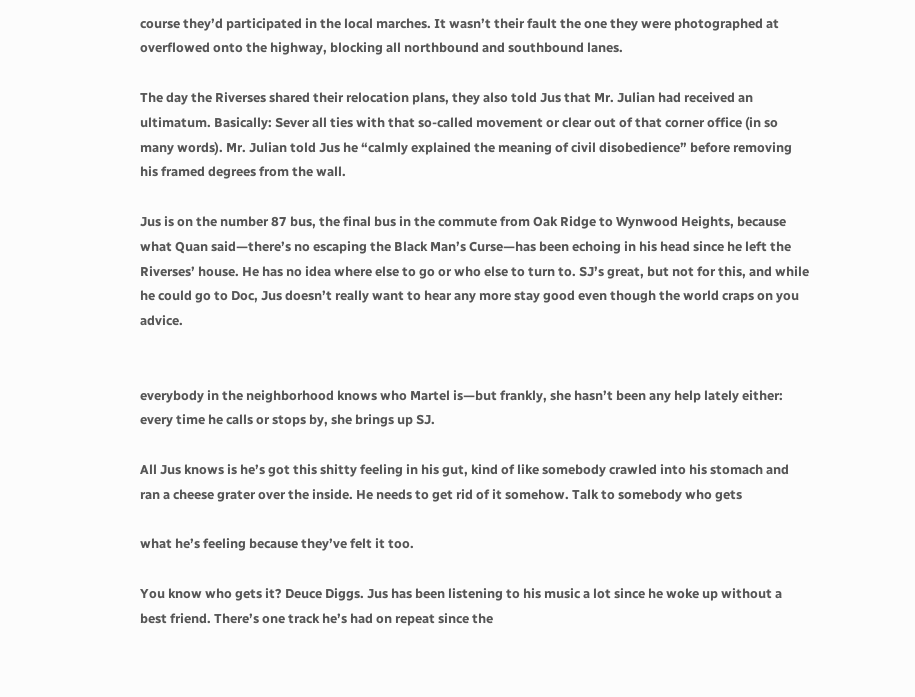course they’d participated in the local marches. It wasn’t their fault the one they were photographed at overflowed onto the highway, blocking all northbound and southbound lanes.

The day the Riverses shared their relocation plans, they also told Jus that Mr. Julian had received an ultimatum. Basically: Sever all ties with that so-called movement or clear out of that corner office (in so many words). Mr. Julian told Jus he “calmly explained the meaning of civil disobedience” before removing his framed degrees from the wall.

Jus is on the number 87 bus, the final bus in the commute from Oak Ridge to Wynwood Heights, because what Quan said—there’s no escaping the Black Man’s Curse—has been echoing in his head since he left the Riverses’ house. He has no idea where else to go or who else to turn to. SJ’s great, but not for this, and while he could go to Doc, Jus doesn’t really want to hear any more stay good even though the world craps on you advice.


everybody in the neighborhood knows who Martel is—but frankly, she hasn’t been any help lately either: every time he calls or stops by, she brings up SJ.

All Jus knows is he’s got this shitty feeling in his gut, kind of like somebody crawled into his stomach and ran a cheese grater over the inside. He needs to get rid of it somehow. Talk to somebody who gets

what he’s feeling because they’ve felt it too.

You know who gets it? Deuce Diggs. Jus has been listening to his music a lot since he woke up without a best friend. There’s one track he’s had on repeat since the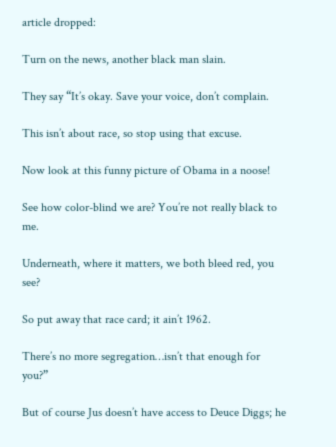article dropped:

Turn on the news, another black man slain.

They say “It’s okay. Save your voice, don’t complain.

This isn’t about race, so stop using that excuse.

Now look at this funny picture of Obama in a noose!

See how color-blind we are? You’re not really black to me.

Underneath, where it matters, we both bleed red, you see?

So put away that race card; it ain’t 1962.

There’s no more segregation…isn’t that enough for you?”

But of course Jus doesn’t have access to Deuce Diggs; he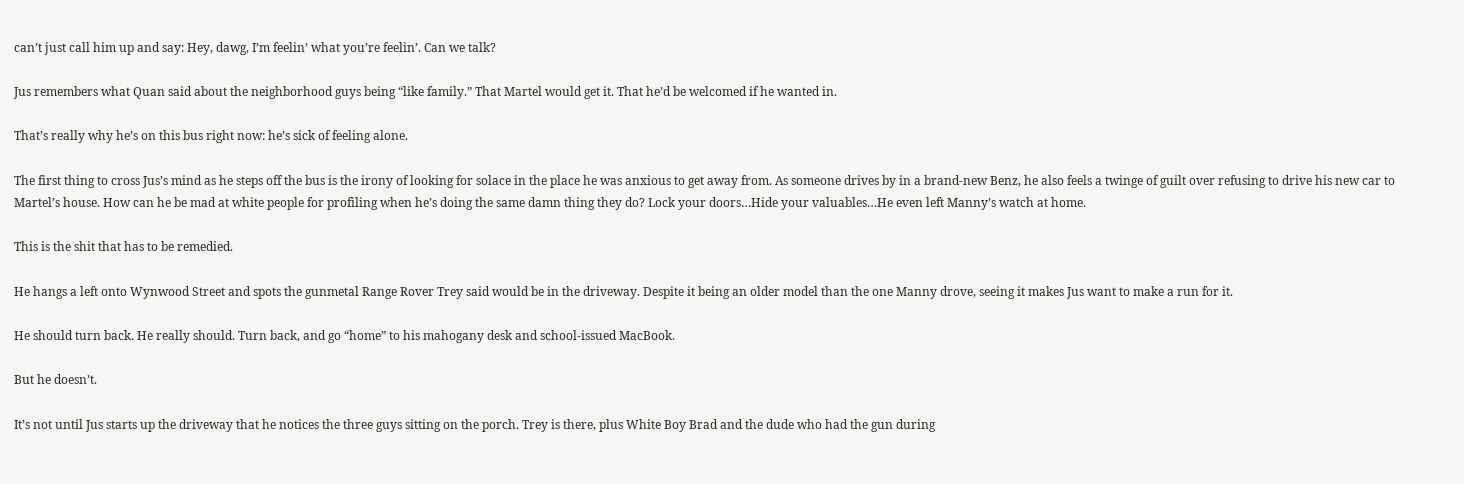can’t just call him up and say: Hey, dawg, I’m feelin’ what you’re feelin’. Can we talk?

Jus remembers what Quan said about the neighborhood guys being “like family.” That Martel would get it. That he’d be welcomed if he wanted in.

That’s really why he’s on this bus right now: he’s sick of feeling alone.

The first thing to cross Jus’s mind as he steps off the bus is the irony of looking for solace in the place he was anxious to get away from. As someone drives by in a brand-new Benz, he also feels a twinge of guilt over refusing to drive his new car to Martel’s house. How can he be mad at white people for profiling when he’s doing the same damn thing they do? Lock your doors…Hide your valuables…He even left Manny’s watch at home.

This is the shit that has to be remedied.

He hangs a left onto Wynwood Street and spots the gunmetal Range Rover Trey said would be in the driveway. Despite it being an older model than the one Manny drove, seeing it makes Jus want to make a run for it.

He should turn back. He really should. Turn back, and go “home” to his mahogany desk and school-issued MacBook.

But he doesn’t.

It’s not until Jus starts up the driveway that he notices the three guys sitting on the porch. Trey is there, plus White Boy Brad and the dude who had the gun during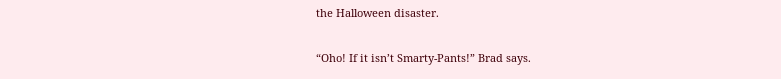the Halloween disaster.

“Oho! If it isn’t Smarty-Pants!” Brad says.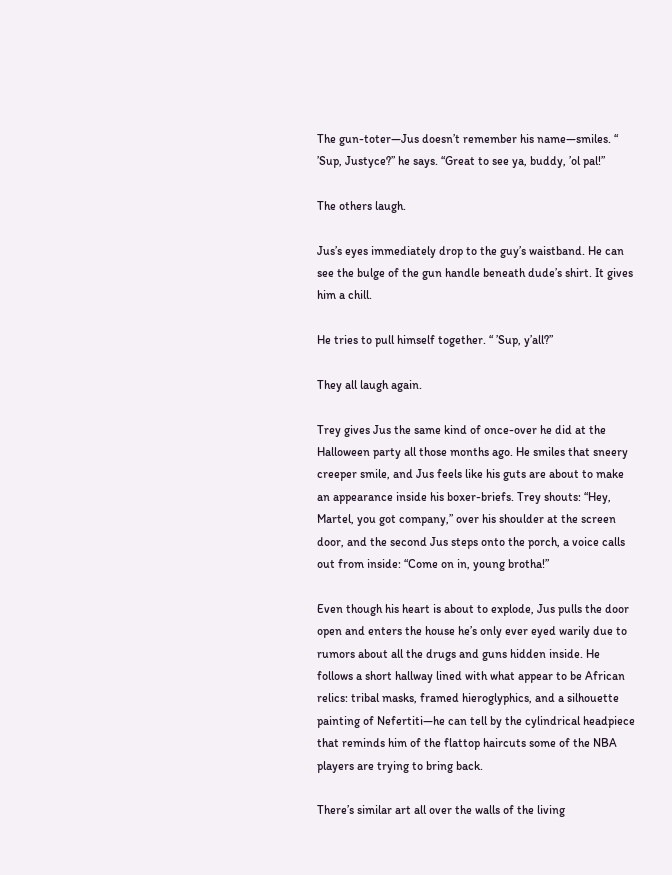The gun-toter—Jus doesn’t remember his name—smiles. “ ’Sup, Justyce?” he says. “Great to see ya, buddy, ’ol pal!”

The others laugh.

Jus’s eyes immediately drop to the guy’s waistband. He can see the bulge of the gun handle beneath dude’s shirt. It gives him a chill.

He tries to pull himself together. “ ’Sup, y’all?”

They all laugh again.

Trey gives Jus the same kind of once-over he did at the Halloween party all those months ago. He smiles that sneery creeper smile, and Jus feels like his guts are about to make an appearance inside his boxer-briefs. Trey shouts: “Hey, Martel, you got company,” over his shoulder at the screen door, and the second Jus steps onto the porch, a voice calls out from inside: “Come on in, young brotha!”

Even though his heart is about to explode, Jus pulls the door open and enters the house he’s only ever eyed warily due to rumors about all the drugs and guns hidden inside. He follows a short hallway lined with what appear to be African relics: tribal masks, framed hieroglyphics, and a silhouette painting of Nefertiti—he can tell by the cylindrical headpiece that reminds him of the flattop haircuts some of the NBA players are trying to bring back.

There’s similar art all over the walls of the living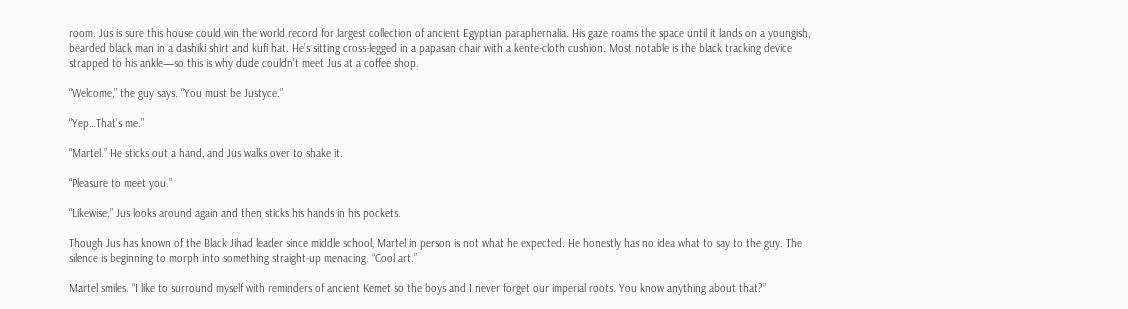room. Jus is sure this house could win the world record for largest collection of ancient Egyptian paraphernalia. His gaze roams the space until it lands on a youngish, bearded black man in a dashiki shirt and kufi hat. He’s sitting cross-legged in a papasan chair with a kente-cloth cushion. Most notable is the black tracking device strapped to his ankle—so this is why dude couldn’t meet Jus at a coffee shop.

“Welcome,” the guy says. “You must be Justyce.”

“Yep…That’s me.”

“Martel.” He sticks out a hand, and Jus walks over to shake it.

“Pleasure to meet you.”

“Likewise.” Jus looks around again and then sticks his hands in his pockets.

Though Jus has known of the Black Jihad leader since middle school, Martel in person is not what he expected. He honestly has no idea what to say to the guy. The silence is beginning to morph into something straight-up menacing. “Cool art.”

Martel smiles. “I like to surround myself with reminders of ancient Kemet so the boys and I never forget our imperial roots. You know anything about that?”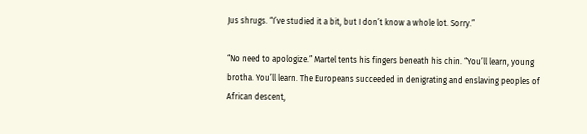Jus shrugs. “I’ve studied it a bit, but I don’t know a whole lot. Sorry.”

“No need to apologize.” Martel tents his fingers beneath his chin. “You’ll learn, young brotha. You’ll learn. The Europeans succeeded in denigrating and enslaving peoples of African descent,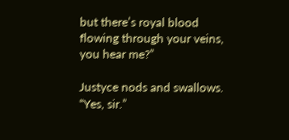but there’s royal blood flowing through your veins, you hear me?”

Justyce nods and swallows. “Yes, sir.”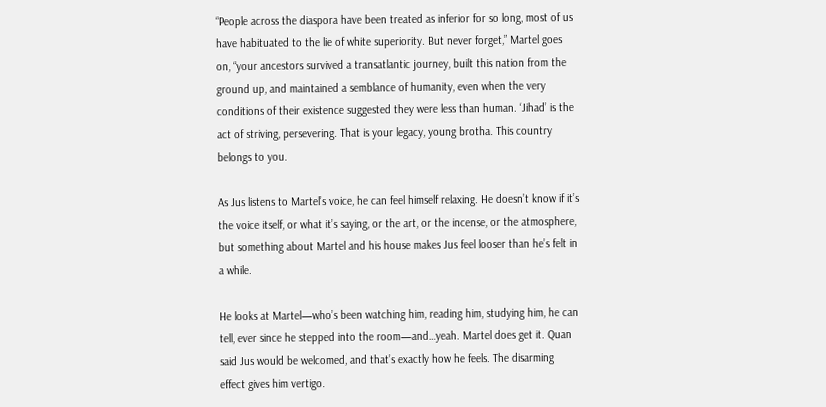“People across the diaspora have been treated as inferior for so long, most of us have habituated to the lie of white superiority. But never forget,” Martel goes on, “your ancestors survived a transatlantic journey, built this nation from the ground up, and maintained a semblance of humanity, even when the very conditions of their existence suggested they were less than human. ‘Jihad’ is the act of striving, persevering. That is your legacy, young brotha. This country belongs to you.

As Jus listens to Martel’s voice, he can feel himself relaxing. He doesn’t know if it’s the voice itself, or what it’s saying, or the art, or the incense, or the atmosphere, but something about Martel and his house makes Jus feel looser than he’s felt in a while.

He looks at Martel—who’s been watching him, reading him, studying him, he can tell, ever since he stepped into the room—and…yeah. Martel does get it. Quan said Jus would be welcomed, and that’s exactly how he feels. The disarming effect gives him vertigo.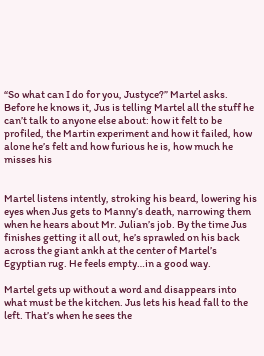“So what can I do for you, Justyce?” Martel asks. Before he knows it, Jus is telling Martel all the stuff he can’t talk to anyone else about: how it felt to be profiled, the Martin experiment and how it failed, how alone he’s felt and how furious he is, how much he misses his


Martel listens intently, stroking his beard, lowering his eyes when Jus gets to Manny’s death, narrowing them when he hears about Mr. Julian’s job. By the time Jus finishes getting it all out, he’s sprawled on his back across the giant ankh at the center of Martel’s Egyptian rug. He feels empty…in a good way.

Martel gets up without a word and disappears into what must be the kitchen. Jus lets his head fall to the left. That’s when he sees the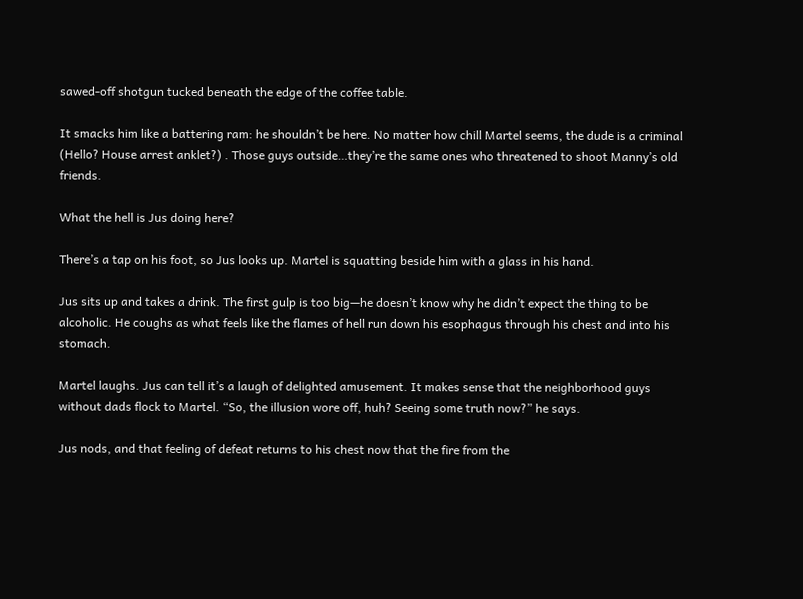sawed-off shotgun tucked beneath the edge of the coffee table.

It smacks him like a battering ram: he shouldn’t be here. No matter how chill Martel seems, the dude is a criminal (Hello? House arrest anklet?) . Those guys outside…they’re the same ones who threatened to shoot Manny’s old friends.

What the hell is Jus doing here?

There’s a tap on his foot, so Jus looks up. Martel is squatting beside him with a glass in his hand.

Jus sits up and takes a drink. The first gulp is too big—he doesn’t know why he didn’t expect the thing to be alcoholic. He coughs as what feels like the flames of hell run down his esophagus through his chest and into his stomach.

Martel laughs. Jus can tell it’s a laugh of delighted amusement. It makes sense that the neighborhood guys without dads flock to Martel. “So, the illusion wore off, huh? Seeing some truth now?” he says.

Jus nods, and that feeling of defeat returns to his chest now that the fire from the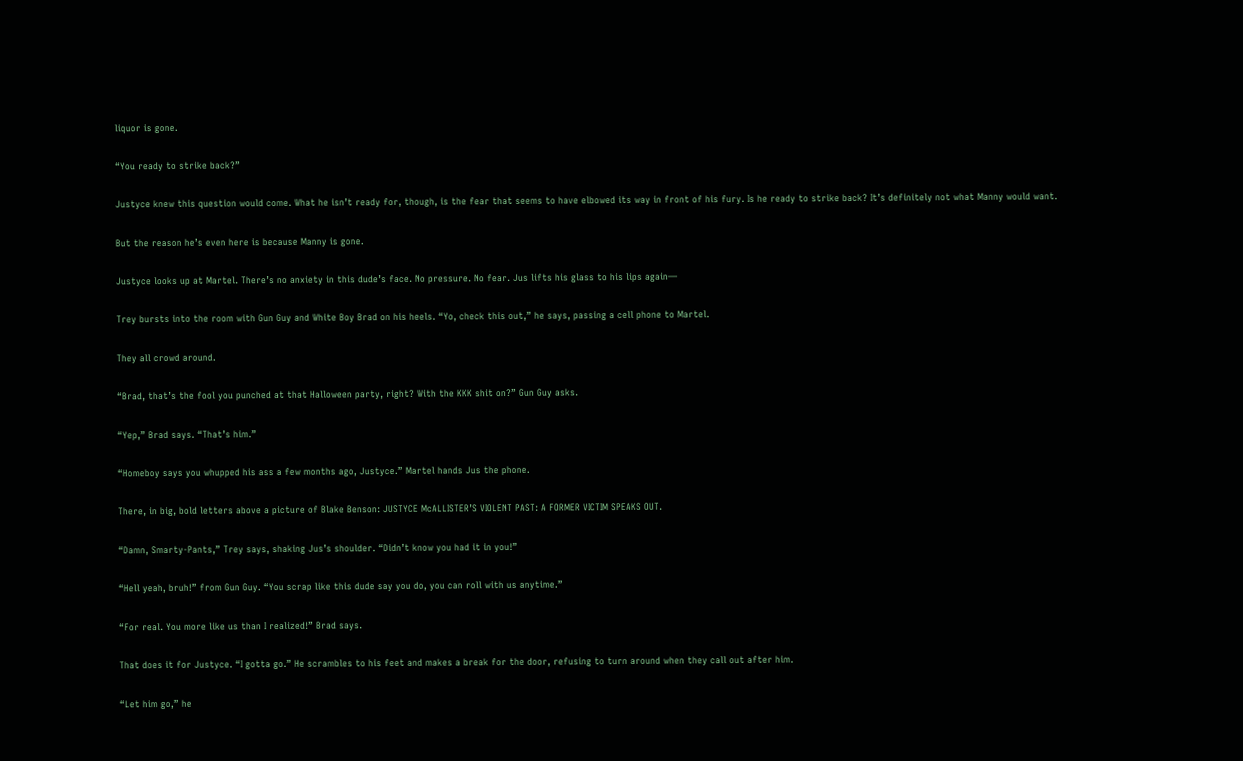liquor is gone.

“You ready to strike back?”

Justyce knew this question would come. What he isn’t ready for, though, is the fear that seems to have elbowed its way in front of his fury. Is he ready to strike back? It’s definitely not what Manny would want.

But the reason he’s even here is because Manny is gone.

Justyce looks up at Martel. There’s no anxiety in this dude’s face. No pressure. No fear. Jus lifts his glass to his lips again—

Trey bursts into the room with Gun Guy and White Boy Brad on his heels. “Yo, check this out,” he says, passing a cell phone to Martel.

They all crowd around.

“Brad, that’s the fool you punched at that Halloween party, right? With the KKK shit on?” Gun Guy asks.

“Yep,” Brad says. “That’s him.”

“Homeboy says you whupped his ass a few months ago, Justyce.” Martel hands Jus the phone.

There, in big, bold letters above a picture of Blake Benson: JUSTYCE McALLISTER’S VIOLENT PAST: A FORMER VICTIM SPEAKS OUT.

“Damn, Smarty-Pants,” Trey says, shaking Jus’s shoulder. “Didn’t know you had it in you!”

“Hell yeah, bruh!” from Gun Guy. “You scrap like this dude say you do, you can roll with us anytime.”

“For real. You more like us than I realized!” Brad says.

That does it for Justyce. “I gotta go.” He scrambles to his feet and makes a break for the door, refusing to turn around when they call out after him.

“Let him go,” he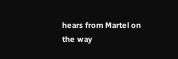hears from Martel on the way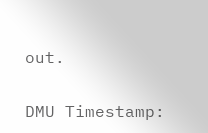out.

DMU Timestamp: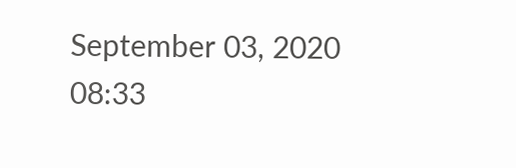September 03, 2020 08:33